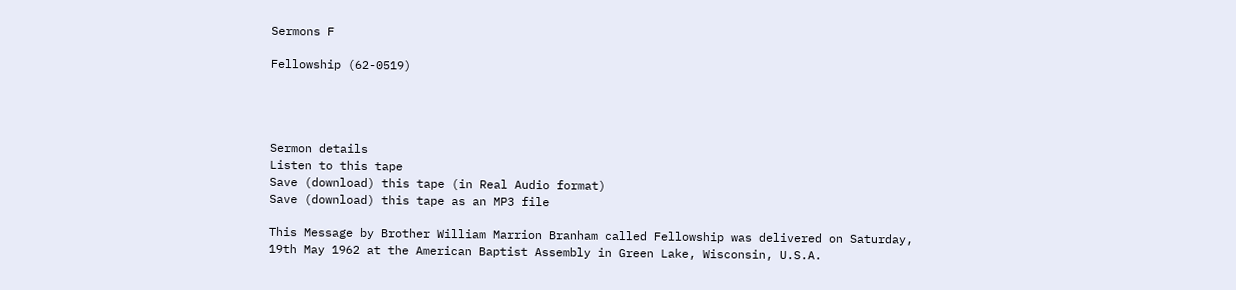Sermons F

Fellowship (62-0519)




Sermon details
Listen to this tape
Save (download) this tape (in Real Audio format)
Save (download) this tape as an MP3 file

This Message by Brother William Marrion Branham called Fellowship was delivered on Saturday, 19th May 1962 at the American Baptist Assembly in Green Lake, Wisconsin, U.S.A.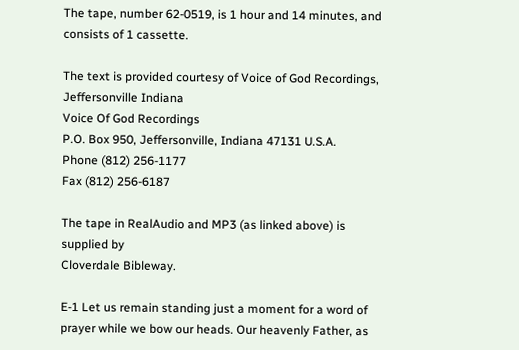The tape, number 62-0519, is 1 hour and 14 minutes, and consists of 1 cassette.

The text is provided courtesy of Voice of God Recordings, Jeffersonville Indiana
Voice Of God Recordings
P.O. Box 950, Jeffersonville, Indiana 47131 U.S.A.
Phone (812) 256-1177
Fax (812) 256-6187

The tape in RealAudio and MP3 (as linked above) is supplied by
Cloverdale Bibleway.

E-1 Let us remain standing just a moment for a word of prayer while we bow our heads. Our heavenly Father, as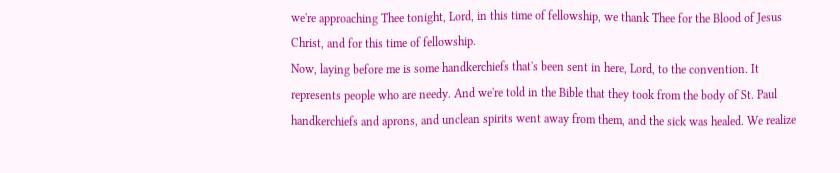we're approaching Thee tonight, Lord, in this time of fellowship, we thank Thee for the Blood of Jesus Christ, and for this time of fellowship.
Now, laying before me is some handkerchiefs that's been sent in here, Lord, to the convention. It represents people who are needy. And we're told in the Bible that they took from the body of St. Paul handkerchiefs and aprons, and unclean spirits went away from them, and the sick was healed. We realize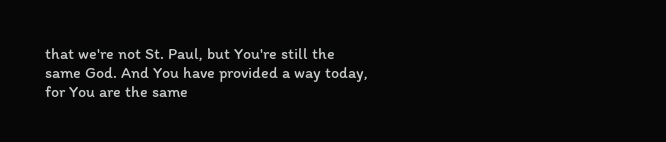that we're not St. Paul, but You're still the same God. And You have provided a way today, for You are the same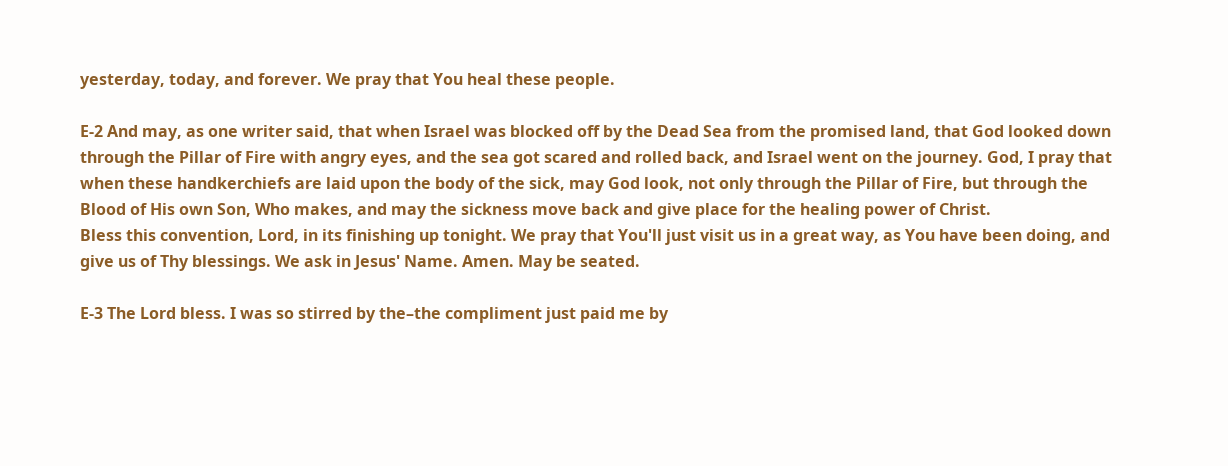yesterday, today, and forever. We pray that You heal these people.

E-2 And may, as one writer said, that when Israel was blocked off by the Dead Sea from the promised land, that God looked down through the Pillar of Fire with angry eyes, and the sea got scared and rolled back, and Israel went on the journey. God, I pray that when these handkerchiefs are laid upon the body of the sick, may God look, not only through the Pillar of Fire, but through the Blood of His own Son, Who makes, and may the sickness move back and give place for the healing power of Christ.
Bless this convention, Lord, in its finishing up tonight. We pray that You'll just visit us in a great way, as You have been doing, and give us of Thy blessings. We ask in Jesus' Name. Amen. May be seated.

E-3 The Lord bless. I was so stirred by the–the compliment just paid me by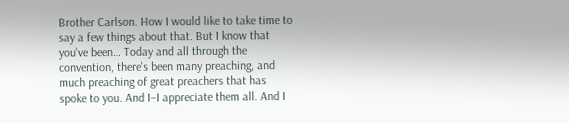Brother Carlson. How I would like to take time to say a few things about that. But I know that you've been… Today and all through the convention, there's been many preaching, and much preaching of great preachers that has spoke to you. And I–I appreciate them all. And I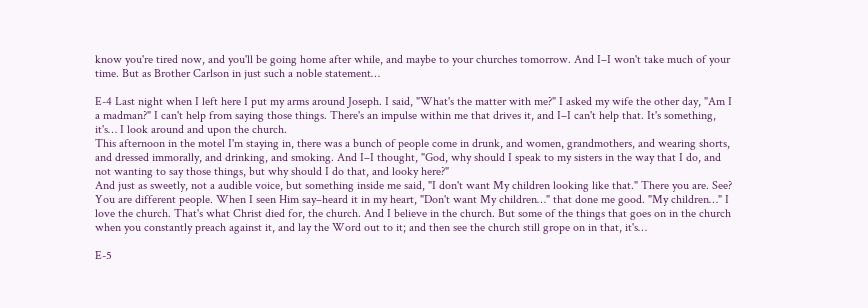know you're tired now, and you'll be going home after while, and maybe to your churches tomorrow. And I–I won't take much of your time. But as Brother Carlson in just such a noble statement…

E-4 Last night when I left here I put my arms around Joseph. I said, "What's the matter with me?" I asked my wife the other day, "Am I a madman?" I can't help from saying those things. There's an impulse within me that drives it, and I–I can't help that. It's something, it's… I look around and upon the church.
This afternoon in the motel I'm staying in, there was a bunch of people come in drunk, and women, grandmothers, and wearing shorts, and dressed immorally, and drinking, and smoking. And I–I thought, "God, why should I speak to my sisters in the way that I do, and not wanting to say those things, but why should I do that, and looky here?"
And just as sweetly, not a audible voice, but something inside me said, "I don't want My children looking like that." There you are. See? You are different people. When I seen Him say–heard it in my heart, "Don't want My children…" that done me good. "My children…" I love the church. That's what Christ died for, the church. And I believe in the church. But some of the things that goes on in the church when you constantly preach against it, and lay the Word out to it; and then see the church still grope on in that, it's…

E-5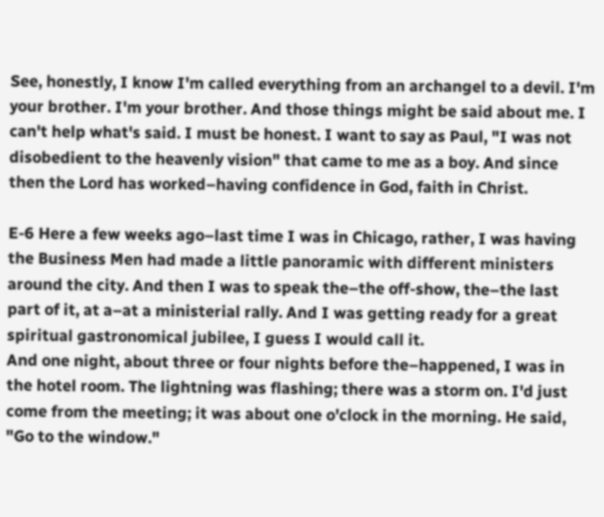See, honestly, I know I'm called everything from an archangel to a devil. I'm your brother. I'm your brother. And those things might be said about me. I can't help what's said. I must be honest. I want to say as Paul, "I was not disobedient to the heavenly vision" that came to me as a boy. And since then the Lord has worked–having confidence in God, faith in Christ.

E-6 Here a few weeks ago–last time I was in Chicago, rather, I was having the Business Men had made a little panoramic with different ministers around the city. And then I was to speak the–the off-show, the–the last part of it, at a–at a ministerial rally. And I was getting ready for a great spiritual gastronomical jubilee, I guess I would call it.
And one night, about three or four nights before the–happened, I was in the hotel room. The lightning was flashing; there was a storm on. I'd just come from the meeting; it was about one o'clock in the morning. He said, "Go to the window."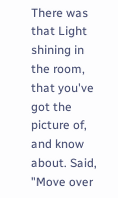There was that Light shining in the room, that you've got the picture of, and know about. Said, "Move over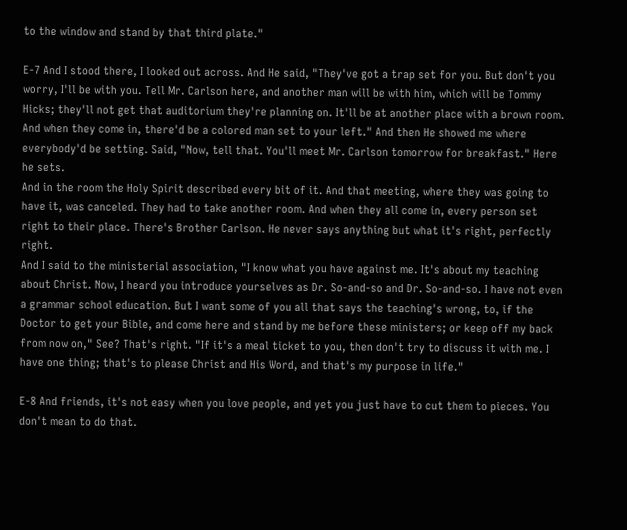to the window and stand by that third plate."

E-7 And I stood there, I looked out across. And He said, "They've got a trap set for you. But don't you worry, I'll be with you. Tell Mr. Carlson here, and another man will be with him, which will be Tommy Hicks; they'll not get that auditorium they're planning on. It'll be at another place with a brown room. And when they come in, there'd be a colored man set to your left." And then He showed me where everybody'd be setting. Said, "Now, tell that. You'll meet Mr. Carlson tomorrow for breakfast." Here he sets.
And in the room the Holy Spirit described every bit of it. And that meeting, where they was going to have it, was canceled. They had to take another room. And when they all come in, every person set right to their place. There's Brother Carlson. He never says anything but what it's right, perfectly right.
And I said to the ministerial association, "I know what you have against me. It's about my teaching about Christ. Now, I heard you introduce yourselves as Dr. So-and-so and Dr. So-and-so. I have not even a grammar school education. But I want some of you all that says the teaching's wrong, to, if the Doctor to get your Bible, and come here and stand by me before these ministers; or keep off my back from now on," See? That's right. "If it's a meal ticket to you, then don't try to discuss it with me. I have one thing; that's to please Christ and His Word, and that's my purpose in life."

E-8 And friends, it's not easy when you love people, and yet you just have to cut them to pieces. You don't mean to do that.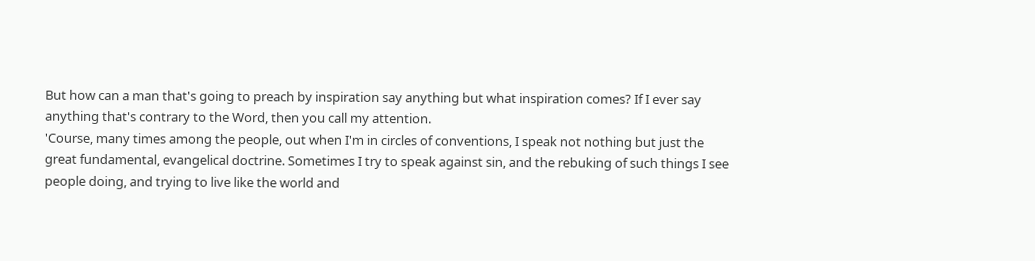But how can a man that's going to preach by inspiration say anything but what inspiration comes? If I ever say anything that's contrary to the Word, then you call my attention.
'Course, many times among the people, out when I'm in circles of conventions, I speak not nothing but just the great fundamental, evangelical doctrine. Sometimes I try to speak against sin, and the rebuking of such things I see people doing, and trying to live like the world and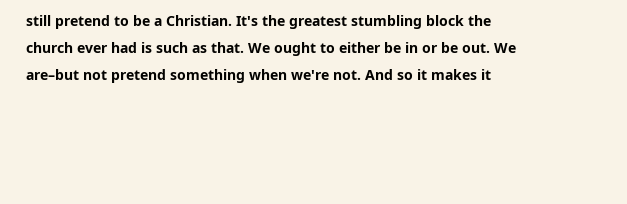still pretend to be a Christian. It's the greatest stumbling block the church ever had is such as that. We ought to either be in or be out. We are–but not pretend something when we're not. And so it makes it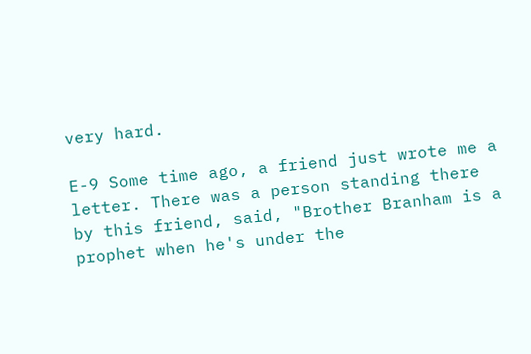very hard.

E-9 Some time ago, a friend just wrote me a letter. There was a person standing there by this friend, said, "Brother Branham is a prophet when he's under the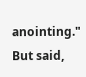anointing." But said,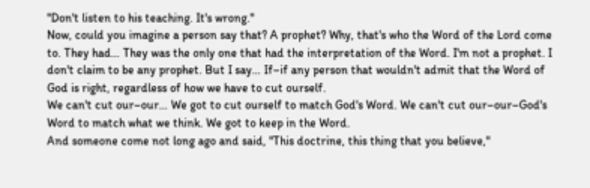"Don't listen to his teaching. It's wrong."
Now, could you imagine a person say that? A prophet? Why, that's who the Word of the Lord come to. They had… They was the only one that had the interpretation of the Word. I'm not a prophet. I don't claim to be any prophet. But I say… If–if any person that wouldn't admit that the Word of God is right, regardless of how we have to cut ourself.
We can't cut our–our… We got to cut ourself to match God's Word. We can't cut our–our–God's Word to match what we think. We got to keep in the Word.
And someone come not long ago and said, "This doctrine, this thing that you believe,"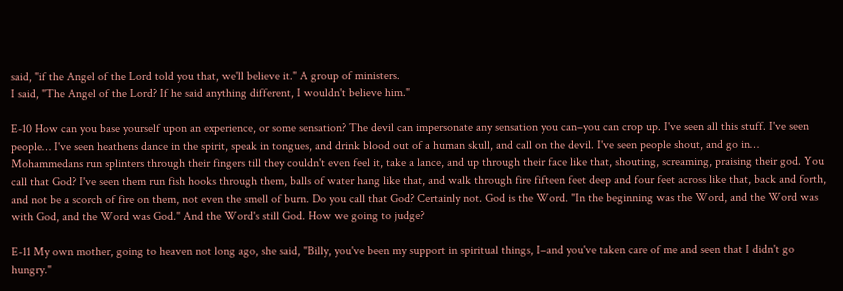said, "if the Angel of the Lord told you that, we'll believe it." A group of ministers.
I said, "The Angel of the Lord? If he said anything different, I wouldn't believe him."

E-10 How can you base yourself upon an experience, or some sensation? The devil can impersonate any sensation you can–you can crop up. I've seen all this stuff. I've seen people… I've seen heathens dance in the spirit, speak in tongues, and drink blood out of a human skull, and call on the devil. I've seen people shout, and go in… Mohammedans run splinters through their fingers till they couldn't even feel it, take a lance, and up through their face like that, shouting, screaming, praising their god. You call that God? I've seen them run fish hooks through them, balls of water hang like that, and walk through fire fifteen feet deep and four feet across like that, back and forth, and not be a scorch of fire on them, not even the smell of burn. Do you call that God? Certainly not. God is the Word. "In the beginning was the Word, and the Word was with God, and the Word was God." And the Word's still God. How we going to judge?

E-11 My own mother, going to heaven not long ago, she said, "Billy, you've been my support in spiritual things, I–and you've taken care of me and seen that I didn't go hungry."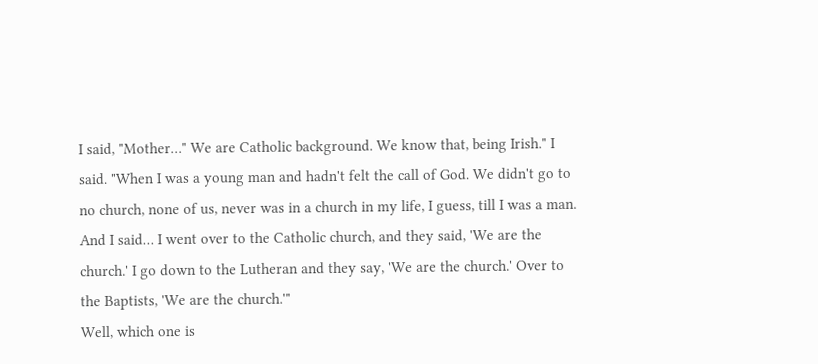I said, "Mother…" We are Catholic background. We know that, being Irish." I said. "When I was a young man and hadn't felt the call of God. We didn't go to no church, none of us, never was in a church in my life, I guess, till I was a man. And I said… I went over to the Catholic church, and they said, 'We are the church.' I go down to the Lutheran and they say, 'We are the church.' Over to the Baptists, 'We are the church.'"
Well, which one is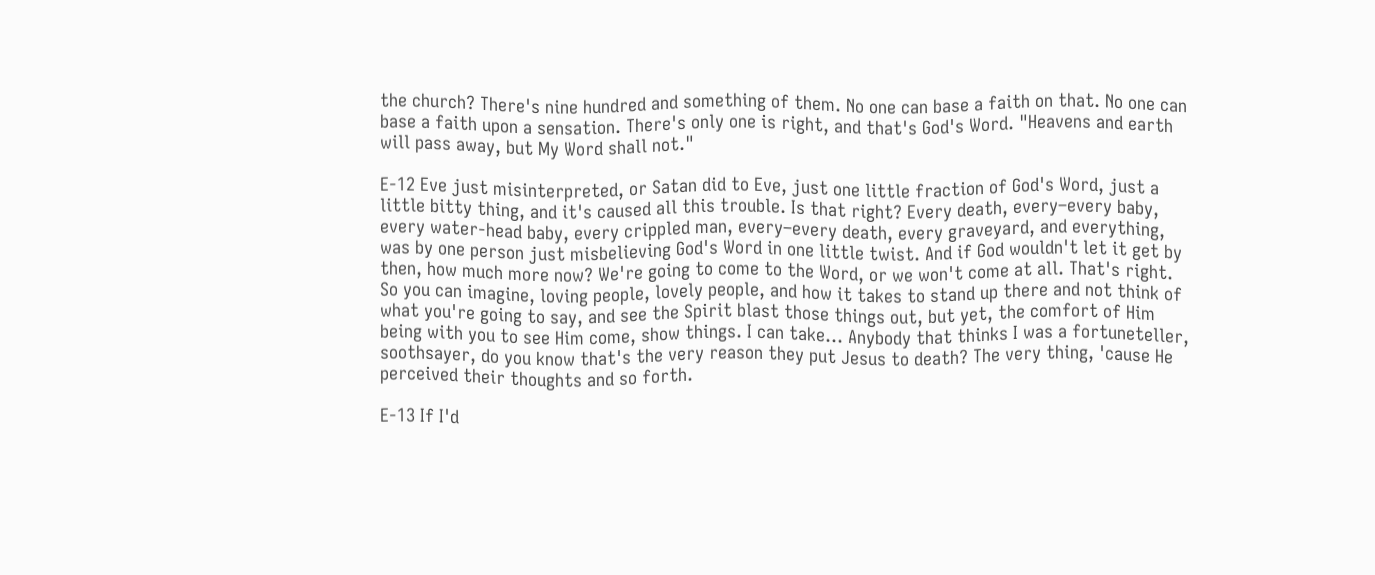the church? There's nine hundred and something of them. No one can base a faith on that. No one can base a faith upon a sensation. There's only one is right, and that's God's Word. "Heavens and earth will pass away, but My Word shall not."

E-12 Eve just misinterpreted, or Satan did to Eve, just one little fraction of God's Word, just a little bitty thing, and it's caused all this trouble. Is that right? Every death, every–every baby, every water-head baby, every crippled man, every–every death, every graveyard, and everything, was by one person just misbelieving God's Word in one little twist. And if God wouldn't let it get by then, how much more now? We're going to come to the Word, or we won't come at all. That's right.
So you can imagine, loving people, lovely people, and how it takes to stand up there and not think of what you're going to say, and see the Spirit blast those things out, but yet, the comfort of Him being with you to see Him come, show things. I can take… Anybody that thinks I was a fortuneteller, soothsayer, do you know that's the very reason they put Jesus to death? The very thing, 'cause He perceived their thoughts and so forth.

E-13 If I'd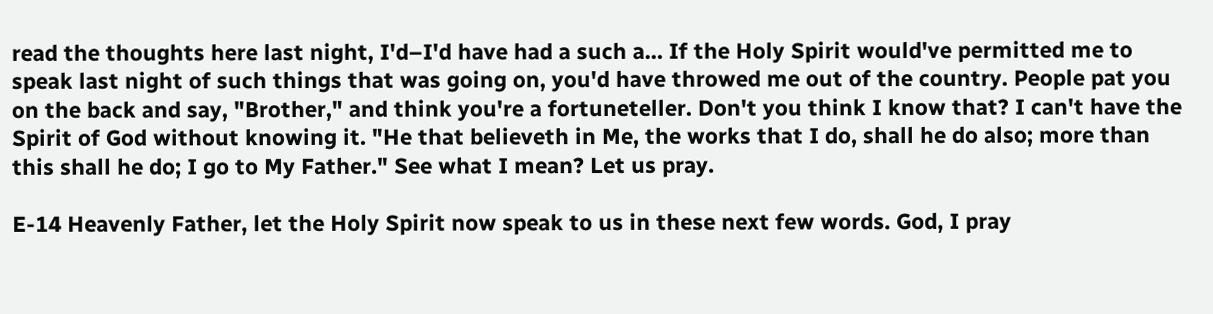read the thoughts here last night, I'd–I'd have had a such a… If the Holy Spirit would've permitted me to speak last night of such things that was going on, you'd have throwed me out of the country. People pat you on the back and say, "Brother," and think you're a fortuneteller. Don't you think I know that? I can't have the Spirit of God without knowing it. "He that believeth in Me, the works that I do, shall he do also; more than this shall he do; I go to My Father." See what I mean? Let us pray.

E-14 Heavenly Father, let the Holy Spirit now speak to us in these next few words. God, I pray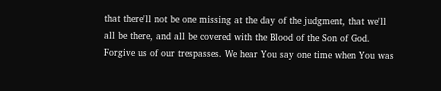that there'll not be one missing at the day of the judgment, that we'll all be there, and all be covered with the Blood of the Son of God. Forgive us of our trespasses. We hear You say one time when You was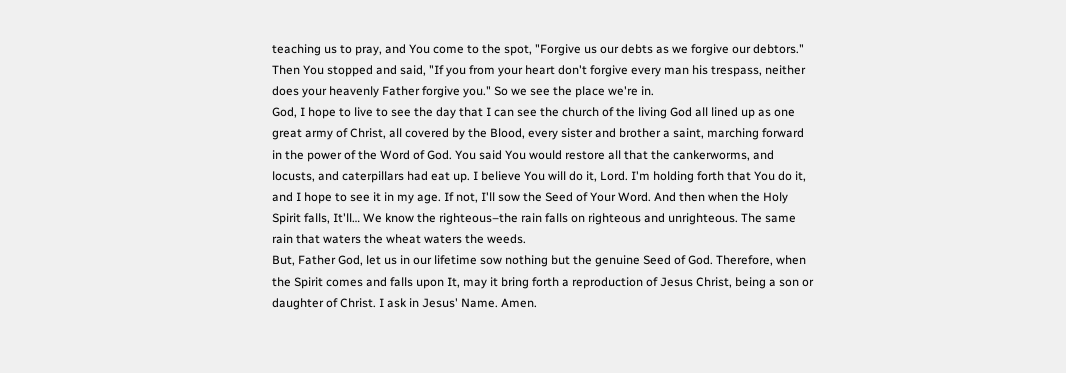teaching us to pray, and You come to the spot, "Forgive us our debts as we forgive our debtors." Then You stopped and said, "If you from your heart don't forgive every man his trespass, neither does your heavenly Father forgive you." So we see the place we're in.
God, I hope to live to see the day that I can see the church of the living God all lined up as one great army of Christ, all covered by the Blood, every sister and brother a saint, marching forward in the power of the Word of God. You said You would restore all that the cankerworms, and locusts, and caterpillars had eat up. I believe You will do it, Lord. I'm holding forth that You do it, and I hope to see it in my age. If not, I'll sow the Seed of Your Word. And then when the Holy Spirit falls, It'll… We know the righteous–the rain falls on righteous and unrighteous. The same rain that waters the wheat waters the weeds.
But, Father God, let us in our lifetime sow nothing but the genuine Seed of God. Therefore, when the Spirit comes and falls upon It, may it bring forth a reproduction of Jesus Christ, being a son or daughter of Christ. I ask in Jesus' Name. Amen.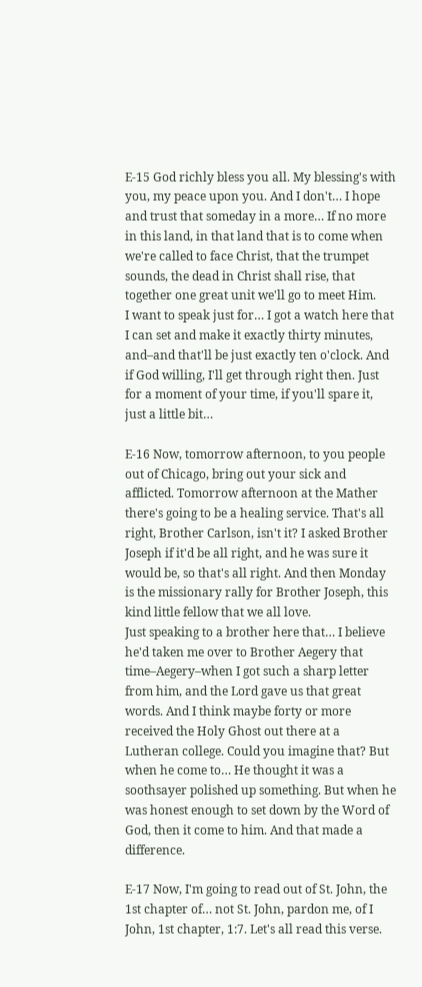E-15 God richly bless you all. My blessing's with you, my peace upon you. And I don't… I hope and trust that someday in a more… If no more in this land, in that land that is to come when we're called to face Christ, that the trumpet sounds, the dead in Christ shall rise, that together one great unit we'll go to meet Him.
I want to speak just for… I got a watch here that I can set and make it exactly thirty minutes, and–and that'll be just exactly ten o'clock. And if God willing, I'll get through right then. Just for a moment of your time, if you'll spare it, just a little bit…

E-16 Now, tomorrow afternoon, to you people out of Chicago, bring out your sick and afflicted. Tomorrow afternoon at the Mather there's going to be a healing service. That's all right, Brother Carlson, isn't it? I asked Brother Joseph if it'd be all right, and he was sure it would be, so that's all right. And then Monday is the missionary rally for Brother Joseph, this kind little fellow that we all love.
Just speaking to a brother here that… I believe he'd taken me over to Brother Aegery that time–Aegery–when I got such a sharp letter from him, and the Lord gave us that great words. And I think maybe forty or more received the Holy Ghost out there at a Lutheran college. Could you imagine that? But when he come to… He thought it was a soothsayer polished up something. But when he was honest enough to set down by the Word of God, then it come to him. And that made a difference.

E-17 Now, I'm going to read out of St. John, the 1st chapter of… not St. John, pardon me, of I John, 1st chapter, 1:7. Let's all read this verse.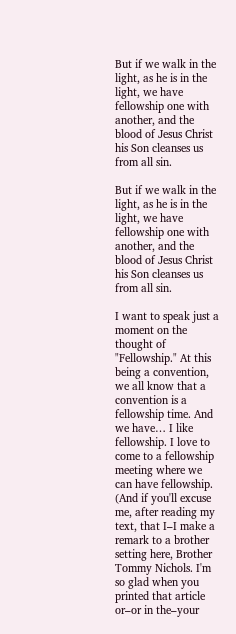But if we walk in the light, as he is in the light, we have fellowship one with another, and the blood of Jesus Christ his Son cleanses us from all sin.

But if we walk in the light, as he is in the light, we have fellowship one with another, and the blood of Jesus Christ his Son cleanses us from all sin.

I want to speak just a moment on the thought of "Fellowship." At this being a convention, we all know that a convention is a fellowship time. And we have… I like fellowship. I love to come to a fellowship meeting where we can have fellowship.
(And if you'll excuse me, after reading my text, that I–I make a remark to a brother setting here, Brother Tommy Nichols. I'm so glad when you printed that article or–or in the–your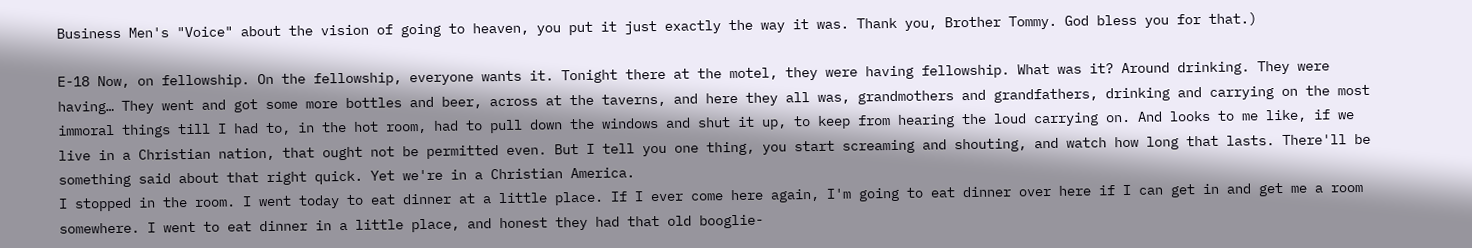Business Men's "Voice" about the vision of going to heaven, you put it just exactly the way it was. Thank you, Brother Tommy. God bless you for that.)

E-18 Now, on fellowship. On the fellowship, everyone wants it. Tonight there at the motel, they were having fellowship. What was it? Around drinking. They were having… They went and got some more bottles and beer, across at the taverns, and here they all was, grandmothers and grandfathers, drinking and carrying on the most immoral things till I had to, in the hot room, had to pull down the windows and shut it up, to keep from hearing the loud carrying on. And looks to me like, if we live in a Christian nation, that ought not be permitted even. But I tell you one thing, you start screaming and shouting, and watch how long that lasts. There'll be something said about that right quick. Yet we're in a Christian America.
I stopped in the room. I went today to eat dinner at a little place. If I ever come here again, I'm going to eat dinner over here if I can get in and get me a room somewhere. I went to eat dinner in a little place, and honest they had that old booglie-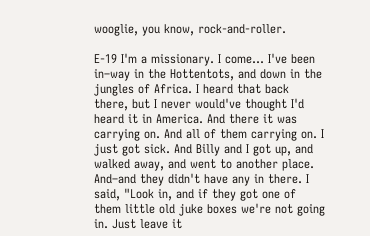wooglie, you know, rock-and-roller.

E-19 I'm a missionary. I come… I've been in–way in the Hottentots, and down in the jungles of Africa. I heard that back there, but I never would've thought I'd heard it in America. And there it was carrying on. And all of them carrying on. I just got sick. And Billy and I got up, and walked away, and went to another place. And–and they didn't have any in there. I said, "Look in, and if they got one of them little old juke boxes we're not going in. Just leave it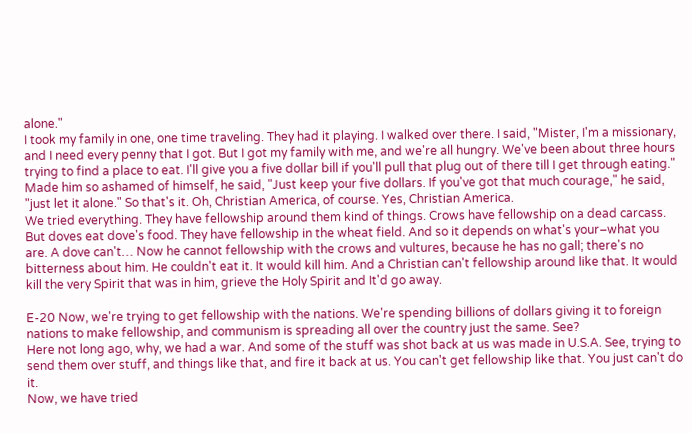alone."
I took my family in one, one time traveling. They had it playing. I walked over there. I said, "Mister, I'm a missionary, and I need every penny that I got. But I got my family with me, and we're all hungry. We've been about three hours trying to find a place to eat. I'll give you a five dollar bill if you'll pull that plug out of there till I get through eating."
Made him so ashamed of himself, he said, "Just keep your five dollars. If you've got that much courage," he said, "just let it alone." So that's it. Oh, Christian America, of course. Yes, Christian America.
We tried everything. They have fellowship around them kind of things. Crows have fellowship on a dead carcass. But doves eat dove's food. They have fellowship in the wheat field. And so it depends on what's your–what you are. A dove can't… Now he cannot fellowship with the crows and vultures, because he has no gall; there's no bitterness about him. He couldn't eat it. It would kill him. And a Christian can't fellowship around like that. It would kill the very Spirit that was in him, grieve the Holy Spirit and It'd go away.

E-20 Now, we're trying to get fellowship with the nations. We're spending billions of dollars giving it to foreign nations to make fellowship, and communism is spreading all over the country just the same. See?
Here not long ago, why, we had a war. And some of the stuff was shot back at us was made in U.S.A. See, trying to send them over stuff, and things like that, and fire it back at us. You can't get fellowship like that. You just can't do it.
Now, we have tried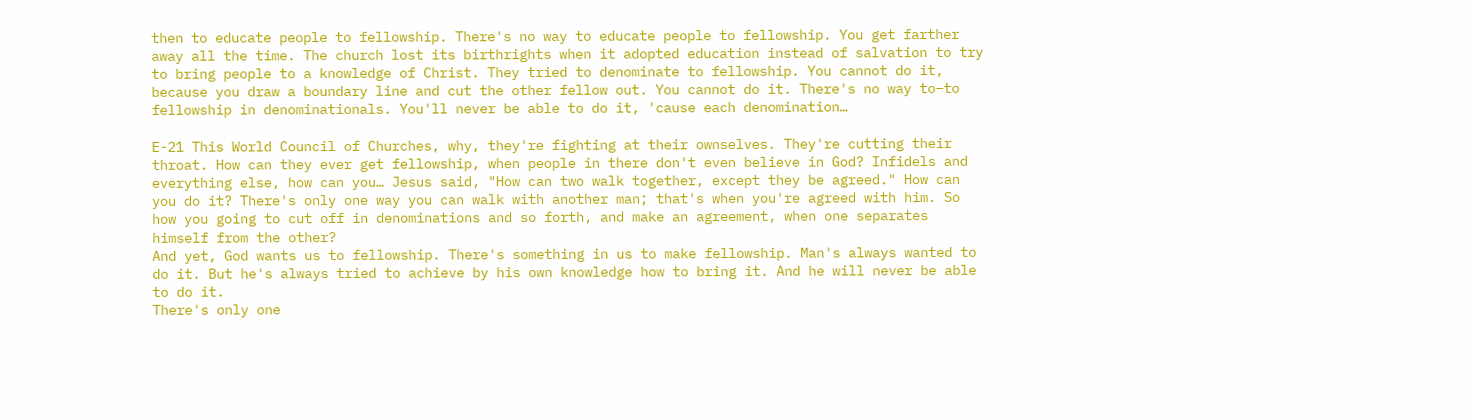then to educate people to fellowship. There's no way to educate people to fellowship. You get farther away all the time. The church lost its birthrights when it adopted education instead of salvation to try to bring people to a knowledge of Christ. They tried to denominate to fellowship. You cannot do it, because you draw a boundary line and cut the other fellow out. You cannot do it. There's no way to–to fellowship in denominationals. You'll never be able to do it, 'cause each denomination…

E-21 This World Council of Churches, why, they're fighting at their ownselves. They're cutting their throat. How can they ever get fellowship, when people in there don't even believe in God? Infidels and everything else, how can you… Jesus said, "How can two walk together, except they be agreed." How can you do it? There's only one way you can walk with another man; that's when you're agreed with him. So how you going to cut off in denominations and so forth, and make an agreement, when one separates himself from the other?
And yet, God wants us to fellowship. There's something in us to make fellowship. Man's always wanted to do it. But he's always tried to achieve by his own knowledge how to bring it. And he will never be able to do it.
There's only one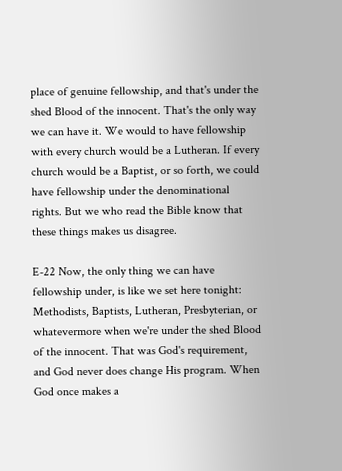place of genuine fellowship, and that's under the shed Blood of the innocent. That's the only way we can have it. We would to have fellowship with every church would be a Lutheran. If every church would be a Baptist, or so forth, we could have fellowship under the denominational rights. But we who read the Bible know that these things makes us disagree.

E-22 Now, the only thing we can have fellowship under, is like we set here tonight: Methodists, Baptists, Lutheran, Presbyterian, or whatevermore when we're under the shed Blood of the innocent. That was God's requirement, and God never does change His program. When God once makes a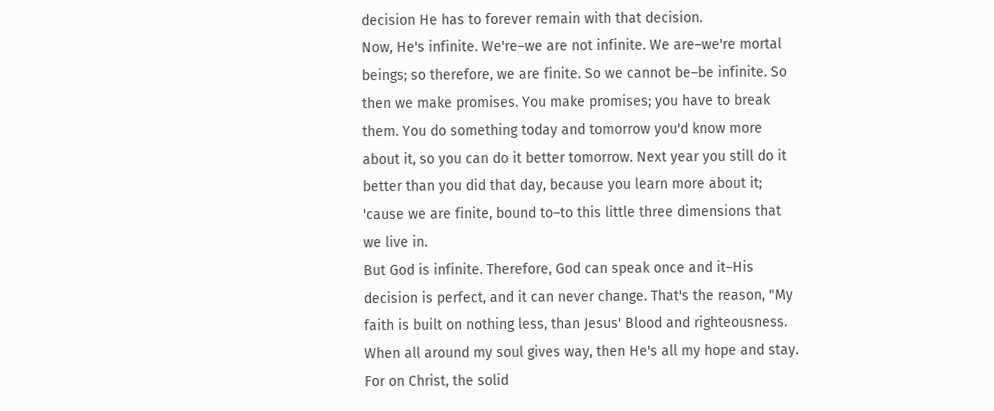decision He has to forever remain with that decision.
Now, He's infinite. We're–we are not infinite. We are–we're mortal beings; so therefore, we are finite. So we cannot be–be infinite. So then we make promises. You make promises; you have to break them. You do something today and tomorrow you'd know more about it, so you can do it better tomorrow. Next year you still do it better than you did that day, because you learn more about it; 'cause we are finite, bound to–to this little three dimensions that we live in.
But God is infinite. Therefore, God can speak once and it–His decision is perfect, and it can never change. That's the reason, "My faith is built on nothing less, than Jesus' Blood and righteousness. When all around my soul gives way, then He's all my hope and stay. For on Christ, the solid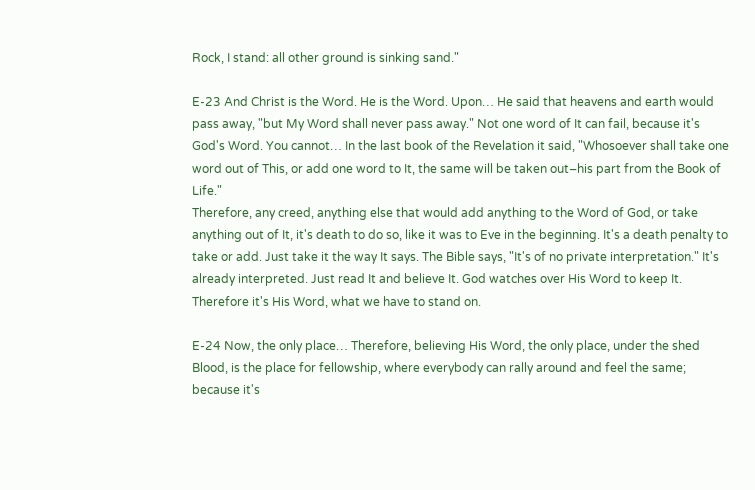Rock, I stand: all other ground is sinking sand."

E-23 And Christ is the Word. He is the Word. Upon… He said that heavens and earth would pass away, "but My Word shall never pass away." Not one word of It can fail, because it's God's Word. You cannot… In the last book of the Revelation it said, "Whosoever shall take one word out of This, or add one word to It, the same will be taken out–his part from the Book of Life."
Therefore, any creed, anything else that would add anything to the Word of God, or take anything out of It, it's death to do so, like it was to Eve in the beginning. It's a death penalty to take or add. Just take it the way It says. The Bible says, "It's of no private interpretation." It's already interpreted. Just read It and believe It. God watches over His Word to keep It. Therefore it's His Word, what we have to stand on.

E-24 Now, the only place… Therefore, believing His Word, the only place, under the shed Blood, is the place for fellowship, where everybody can rally around and feel the same; because it's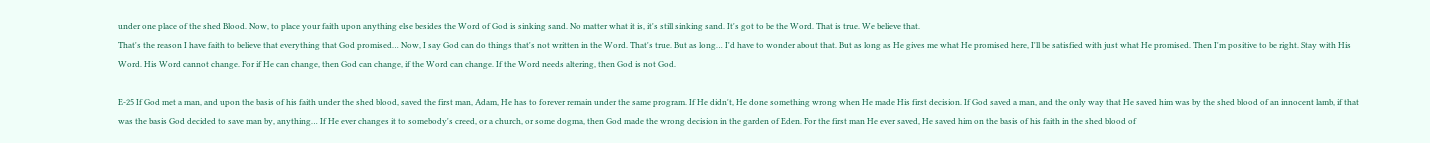under one place of the shed Blood. Now, to place your faith upon anything else besides the Word of God is sinking sand. No matter what it is, it's still sinking sand. It's got to be the Word. That is true. We believe that.
That's the reason I have faith to believe that everything that God promised… Now, I say God can do things that's not written in the Word. That's true. But as long… I'd have to wonder about that. But as long as He gives me what He promised here, I'll be satisfied with just what He promised. Then I'm positive to be right. Stay with His Word. His Word cannot change. For if He can change, then God can change, if the Word can change. If the Word needs altering, then God is not God.

E-25 If God met a man, and upon the basis of his faith under the shed blood, saved the first man, Adam, He has to forever remain under the same program. If He didn't, He done something wrong when He made His first decision. If God saved a man, and the only way that He saved him was by the shed blood of an innocent lamb, if that was the basis God decided to save man by, anything… If He ever changes it to somebody's creed, or a church, or some dogma, then God made the wrong decision in the garden of Eden. For the first man He ever saved, He saved him on the basis of his faith in the shed blood of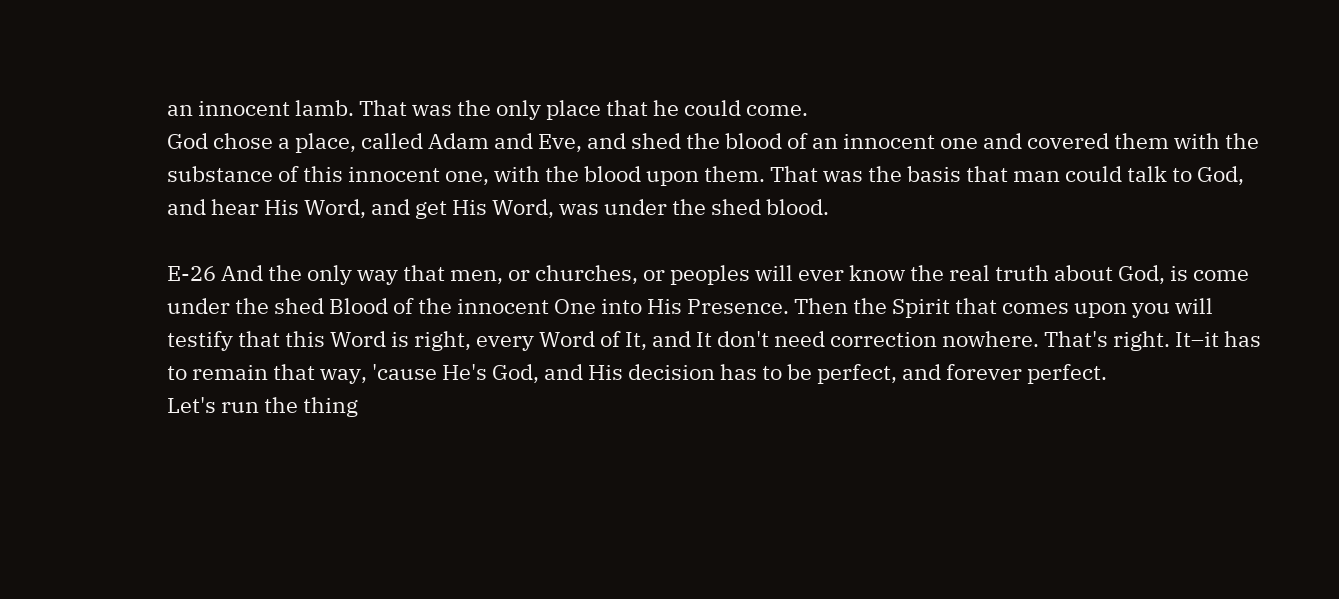an innocent lamb. That was the only place that he could come.
God chose a place, called Adam and Eve, and shed the blood of an innocent one and covered them with the substance of this innocent one, with the blood upon them. That was the basis that man could talk to God, and hear His Word, and get His Word, was under the shed blood.

E-26 And the only way that men, or churches, or peoples will ever know the real truth about God, is come under the shed Blood of the innocent One into His Presence. Then the Spirit that comes upon you will testify that this Word is right, every Word of It, and It don't need correction nowhere. That's right. It–it has to remain that way, 'cause He's God, and His decision has to be perfect, and forever perfect.
Let's run the thing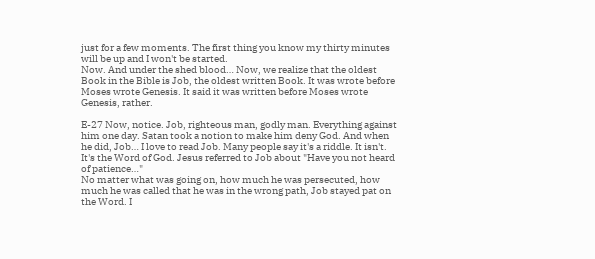just for a few moments. The first thing you know my thirty minutes will be up and I won't be started.
Now. And under the shed blood… Now, we realize that the oldest Book in the Bible is Job, the oldest written Book. It was wrote before Moses wrote Genesis. It said it was written before Moses wrote Genesis, rather.

E-27 Now, notice. Job, righteous man, godly man. Everything against him one day. Satan took a notion to make him deny God. And when he did, Job… I love to read Job. Many people say it's a riddle. It isn't. It's the Word of God. Jesus referred to Job about "Have you not heard of patience…"
No matter what was going on, how much he was persecuted, how much he was called that he was in the wrong path, Job stayed pat on the Word. I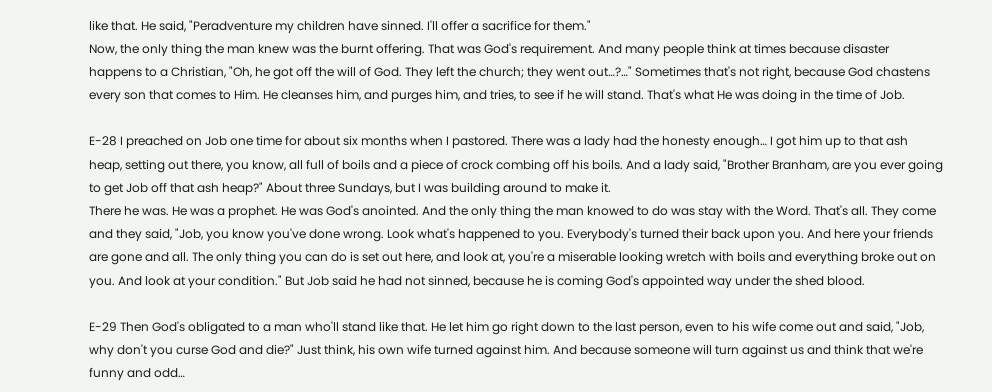like that. He said, "Peradventure my children have sinned. I'll offer a sacrifice for them."
Now, the only thing the man knew was the burnt offering. That was God's requirement. And many people think at times because disaster happens to a Christian, "Oh, he got off the will of God. They left the church; they went out…?…" Sometimes that's not right, because God chastens every son that comes to Him. He cleanses him, and purges him, and tries, to see if he will stand. That's what He was doing in the time of Job.

E-28 I preached on Job one time for about six months when I pastored. There was a lady had the honesty enough… I got him up to that ash heap, setting out there, you know, all full of boils and a piece of crock combing off his boils. And a lady said, "Brother Branham, are you ever going to get Job off that ash heap?" About three Sundays, but I was building around to make it.
There he was. He was a prophet. He was God's anointed. And the only thing the man knowed to do was stay with the Word. That's all. They come and they said, "Job, you know you've done wrong. Look what's happened to you. Everybody's turned their back upon you. And here your friends are gone and all. The only thing you can do is set out here, and look at, you're a miserable looking wretch with boils and everything broke out on you. And look at your condition." But Job said he had not sinned, because he is coming God's appointed way under the shed blood.

E-29 Then God's obligated to a man who'll stand like that. He let him go right down to the last person, even to his wife come out and said, "Job, why don't you curse God and die?" Just think, his own wife turned against him. And because someone will turn against us and think that we're funny and odd…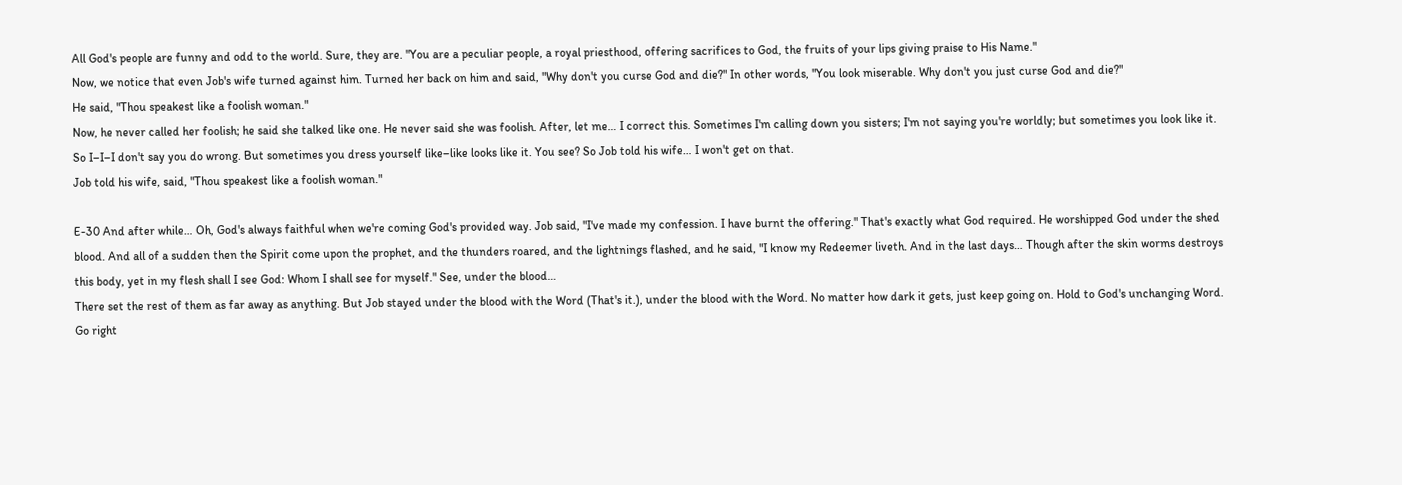All God's people are funny and odd to the world. Sure, they are. "You are a peculiar people, a royal priesthood, offering sacrifices to God, the fruits of your lips giving praise to His Name."
Now, we notice that even Job's wife turned against him. Turned her back on him and said, "Why don't you curse God and die?" In other words, "You look miserable. Why don't you just curse God and die?"
He said, "Thou speakest like a foolish woman."
Now, he never called her foolish; he said she talked like one. He never said she was foolish. After, let me… I correct this. Sometimes I'm calling down you sisters; I'm not saying you're worldly; but sometimes you look like it. So I–I–I don't say you do wrong. But sometimes you dress yourself like–like looks like it. You see? So Job told his wife… I won't get on that.
Job told his wife, said, "Thou speakest like a foolish woman."

E-30 And after while… Oh, God's always faithful when we're coming God's provided way. Job said, "I've made my confession. I have burnt the offering." That's exactly what God required. He worshipped God under the shed blood. And all of a sudden then the Spirit come upon the prophet, and the thunders roared, and the lightnings flashed, and he said, "I know my Redeemer liveth. And in the last days… Though after the skin worms destroys this body, yet in my flesh shall I see God: Whom I shall see for myself." See, under the blood…
There set the rest of them as far away as anything. But Job stayed under the blood with the Word (That's it.), under the blood with the Word. No matter how dark it gets, just keep going on. Hold to God's unchanging Word. Go right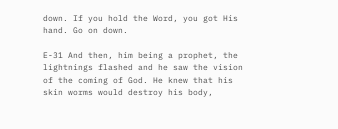down. If you hold the Word, you got His hand. Go on down.

E-31 And then, him being a prophet, the lightnings flashed and he saw the vision of the coming of God. He knew that his skin worms would destroy his body,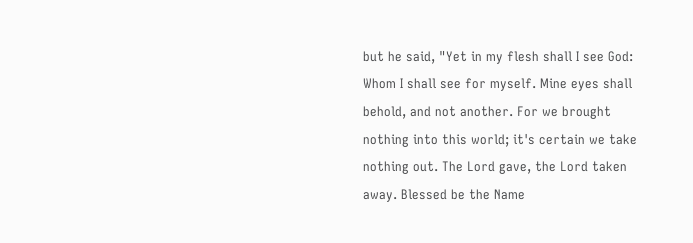but he said, "Yet in my flesh shall I see God: Whom I shall see for myself. Mine eyes shall behold, and not another. For we brought nothing into this world; it's certain we take nothing out. The Lord gave, the Lord taken away. Blessed be the Name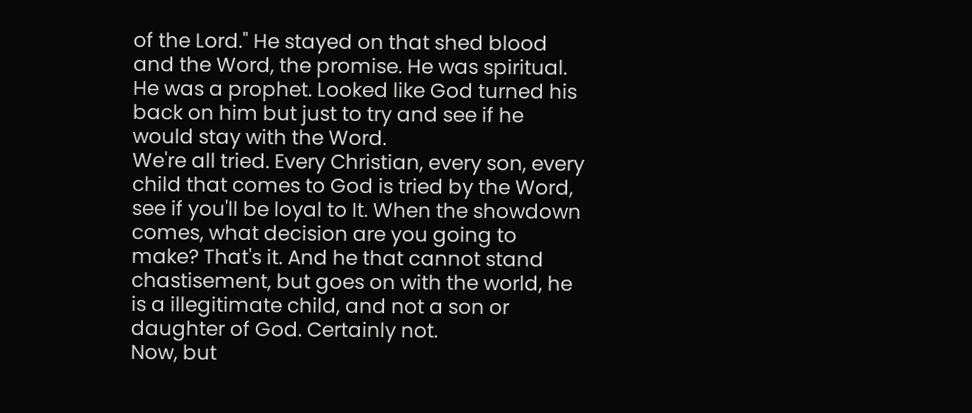of the Lord." He stayed on that shed blood and the Word, the promise. He was spiritual. He was a prophet. Looked like God turned his back on him but just to try and see if he would stay with the Word.
We're all tried. Every Christian, every son, every child that comes to God is tried by the Word, see if you'll be loyal to It. When the showdown comes, what decision are you going to make? That's it. And he that cannot stand chastisement, but goes on with the world, he is a illegitimate child, and not a son or daughter of God. Certainly not.
Now, but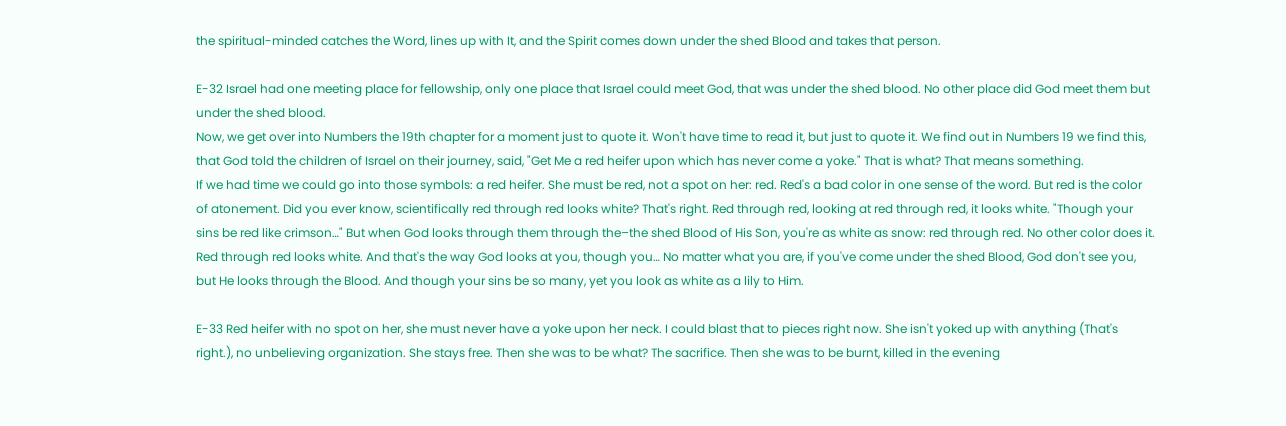the spiritual-minded catches the Word, lines up with It, and the Spirit comes down under the shed Blood and takes that person.

E-32 Israel had one meeting place for fellowship, only one place that Israel could meet God, that was under the shed blood. No other place did God meet them but under the shed blood.
Now, we get over into Numbers the 19th chapter for a moment just to quote it. Won't have time to read it, but just to quote it. We find out in Numbers 19 we find this, that God told the children of Israel on their journey, said, "Get Me a red heifer upon which has never come a yoke." That is what? That means something.
If we had time we could go into those symbols: a red heifer. She must be red, not a spot on her: red. Red's a bad color in one sense of the word. But red is the color of atonement. Did you ever know, scientifically red through red looks white? That's right. Red through red, looking at red through red, it looks white. "Though your sins be red like crimson…" But when God looks through them through the–the shed Blood of His Son, you're as white as snow: red through red. No other color does it. Red through red looks white. And that's the way God looks at you, though you… No matter what you are, if you've come under the shed Blood, God don't see you, but He looks through the Blood. And though your sins be so many, yet you look as white as a lily to Him.

E-33 Red heifer with no spot on her, she must never have a yoke upon her neck. I could blast that to pieces right now. She isn't yoked up with anything (That's right.), no unbelieving organization. She stays free. Then she was to be what? The sacrifice. Then she was to be burnt, killed in the evening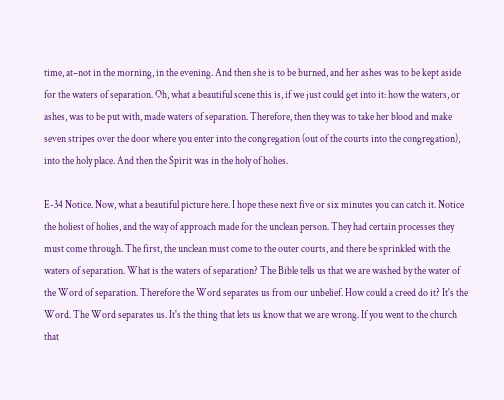time, at–not in the morning, in the evening. And then she is to be burned, and her ashes was to be kept aside for the waters of separation. Oh, what a beautiful scene this is, if we just could get into it: how the waters, or ashes, was to be put with, made waters of separation. Therefore, then they was to take her blood and make seven stripes over the door where you enter into the congregation (out of the courts into the congregation), into the holy place. And then the Spirit was in the holy of holies.

E-34 Notice. Now, what a beautiful picture here. I hope these next five or six minutes you can catch it. Notice the holiest of holies, and the way of approach made for the unclean person. They had certain processes they must come through. The first, the unclean must come to the outer courts, and there be sprinkled with the waters of separation. What is the waters of separation? The Bible tells us that we are washed by the water of the Word of separation. Therefore the Word separates us from our unbelief. How could a creed do it? It's the Word. The Word separates us. It's the thing that lets us know that we are wrong. If you went to the church that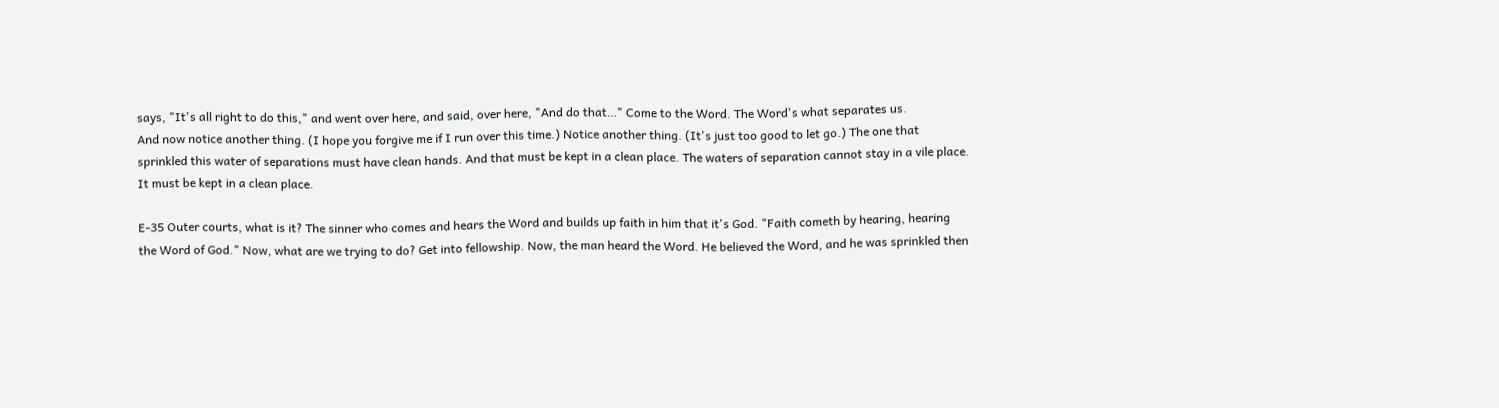says, "It's all right to do this," and went over here, and said, over here, "And do that…" Come to the Word. The Word's what separates us.
And now notice another thing. (I hope you forgive me if I run over this time.) Notice another thing. (It's just too good to let go.) The one that sprinkled this water of separations must have clean hands. And that must be kept in a clean place. The waters of separation cannot stay in a vile place. It must be kept in a clean place.

E-35 Outer courts, what is it? The sinner who comes and hears the Word and builds up faith in him that it's God. "Faith cometh by hearing, hearing the Word of God." Now, what are we trying to do? Get into fellowship. Now, the man heard the Word. He believed the Word, and he was sprinkled then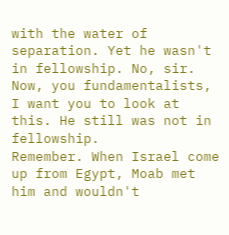with the water of separation. Yet he wasn't in fellowship. No, sir. Now, you fundamentalists, I want you to look at this. He still was not in fellowship.
Remember. When Israel come up from Egypt, Moab met him and wouldn't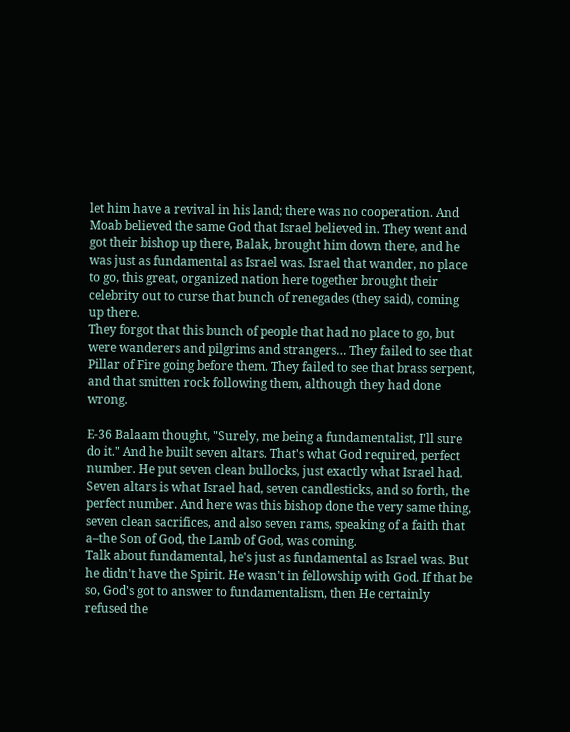let him have a revival in his land; there was no cooperation. And Moab believed the same God that Israel believed in. They went and got their bishop up there, Balak, brought him down there, and he was just as fundamental as Israel was. Israel that wander, no place to go, this great, organized nation here together brought their celebrity out to curse that bunch of renegades (they said), coming up there.
They forgot that this bunch of people that had no place to go, but were wanderers and pilgrims and strangers… They failed to see that Pillar of Fire going before them. They failed to see that brass serpent, and that smitten rock following them, although they had done wrong.

E-36 Balaam thought, "Surely, me being a fundamentalist, I'll sure do it." And he built seven altars. That's what God required, perfect number. He put seven clean bullocks, just exactly what Israel had. Seven altars is what Israel had, seven candlesticks, and so forth, the perfect number. And here was this bishop done the very same thing, seven clean sacrifices, and also seven rams, speaking of a faith that a–the Son of God, the Lamb of God, was coming.
Talk about fundamental, he's just as fundamental as Israel was. But he didn't have the Spirit. He wasn't in fellowship with God. If that be so, God's got to answer to fundamentalism, then He certainly refused the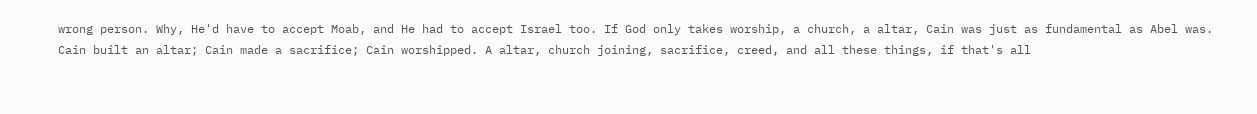wrong person. Why, He'd have to accept Moab, and He had to accept Israel too. If God only takes worship, a church, a altar, Cain was just as fundamental as Abel was. Cain built an altar; Cain made a sacrifice; Cain worshipped. A altar, church joining, sacrifice, creed, and all these things, if that's all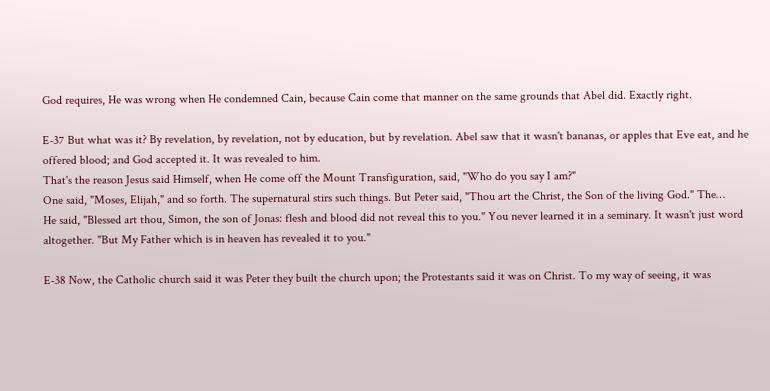God requires, He was wrong when He condemned Cain, because Cain come that manner on the same grounds that Abel did. Exactly right.

E-37 But what was it? By revelation, by revelation, not by education, but by revelation. Abel saw that it wasn't bananas, or apples that Eve eat, and he offered blood; and God accepted it. It was revealed to him.
That's the reason Jesus said Himself, when He come off the Mount Transfiguration, said, "Who do you say I am?"
One said, "Moses, Elijah," and so forth. The supernatural stirs such things. But Peter said, "Thou art the Christ, the Son of the living God." The…
He said, "Blessed art thou, Simon, the son of Jonas: flesh and blood did not reveal this to you." You never learned it in a seminary. It wasn't just word altogether. "But My Father which is in heaven has revealed it to you."

E-38 Now, the Catholic church said it was Peter they built the church upon; the Protestants said it was on Christ. To my way of seeing, it was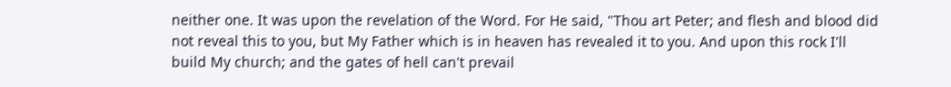neither one. It was upon the revelation of the Word. For He said, "Thou art Peter; and flesh and blood did not reveal this to you, but My Father which is in heaven has revealed it to you. And upon this rock I'll build My church; and the gates of hell can't prevail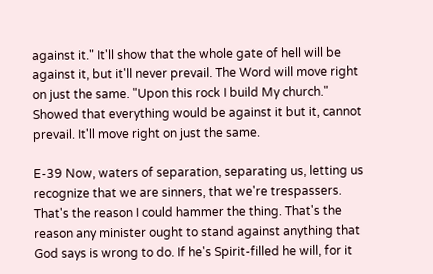against it." It'll show that the whole gate of hell will be against it, but it'll never prevail. The Word will move right on just the same. "Upon this rock I build My church." Showed that everything would be against it but it, cannot prevail. It'll move right on just the same.

E-39 Now, waters of separation, separating us, letting us recognize that we are sinners, that we're trespassers. That's the reason I could hammer the thing. That's the reason any minister ought to stand against anything that God says is wrong to do. If he's Spirit-filled he will, for it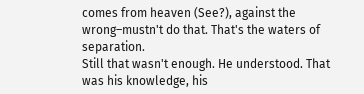comes from heaven (See?), against the wrong–mustn't do that. That's the waters of separation.
Still that wasn't enough. He understood. That was his knowledge, his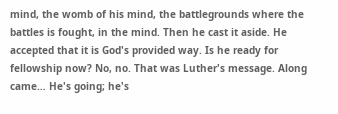mind, the womb of his mind, the battlegrounds where the battles is fought, in the mind. Then he cast it aside. He accepted that it is God's provided way. Is he ready for fellowship now? No, no. That was Luther's message. Along came… He's going; he's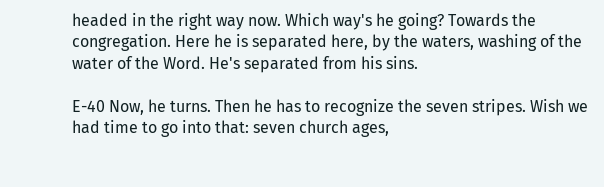headed in the right way now. Which way's he going? Towards the congregation. Here he is separated here, by the waters, washing of the water of the Word. He's separated from his sins.

E-40 Now, he turns. Then he has to recognize the seven stripes. Wish we had time to go into that: seven church ages,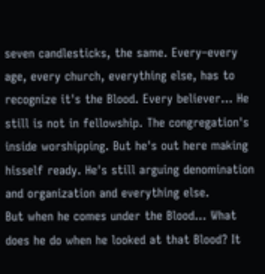seven candlesticks, the same. Every–every age, every church, everything else, has to recognize it's the Blood. Every believer… He still is not in fellowship. The congregation's inside worshipping. But he's out here making hisself ready. He's still arguing denomination and organization and everything else.
But when he comes under the Blood… What does he do when he looked at that Blood? It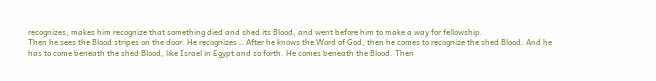recognizes, makes him recognize that something died and shed its Blood, and went before him to make a way for fellowship.
Then he sees the Blood stripes on the door. He recognizes… After he knows the Word of God, then he comes to recognize the shed Blood. And he has to come beneath the shed Blood, like Israel in Egypt and so forth. He comes beneath the Blood. Then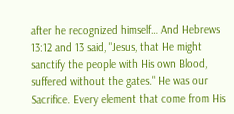after he recognized himself… And Hebrews 13:12 and 13 said, "Jesus, that He might sanctify the people with His own Blood, suffered without the gates." He was our Sacrifice. Every element that come from His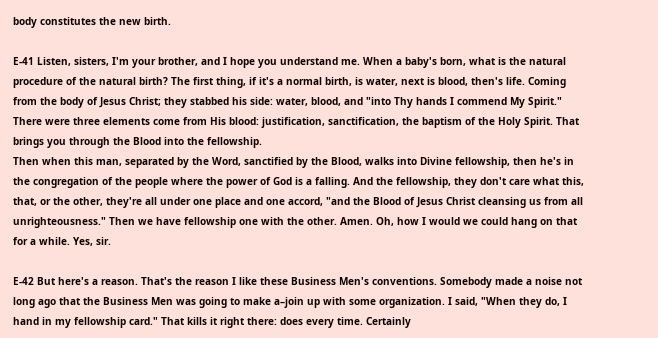body constitutes the new birth.

E-41 Listen, sisters, I'm your brother, and I hope you understand me. When a baby's born, what is the natural procedure of the natural birth? The first thing, if it's a normal birth, is water, next is blood, then's life. Coming from the body of Jesus Christ; they stabbed his side: water, blood, and "into Thy hands I commend My Spirit." There were three elements come from His blood: justification, sanctification, the baptism of the Holy Spirit. That brings you through the Blood into the fellowship.
Then when this man, separated by the Word, sanctified by the Blood, walks into Divine fellowship, then he's in the congregation of the people where the power of God is a falling. And the fellowship, they don't care what this, that, or the other, they're all under one place and one accord, "and the Blood of Jesus Christ cleansing us from all unrighteousness." Then we have fellowship one with the other. Amen. Oh, how I would we could hang on that for a while. Yes, sir.

E-42 But here's a reason. That's the reason I like these Business Men's conventions. Somebody made a noise not long ago that the Business Men was going to make a–join up with some organization. I said, "When they do, I hand in my fellowship card." That kills it right there: does every time. Certainly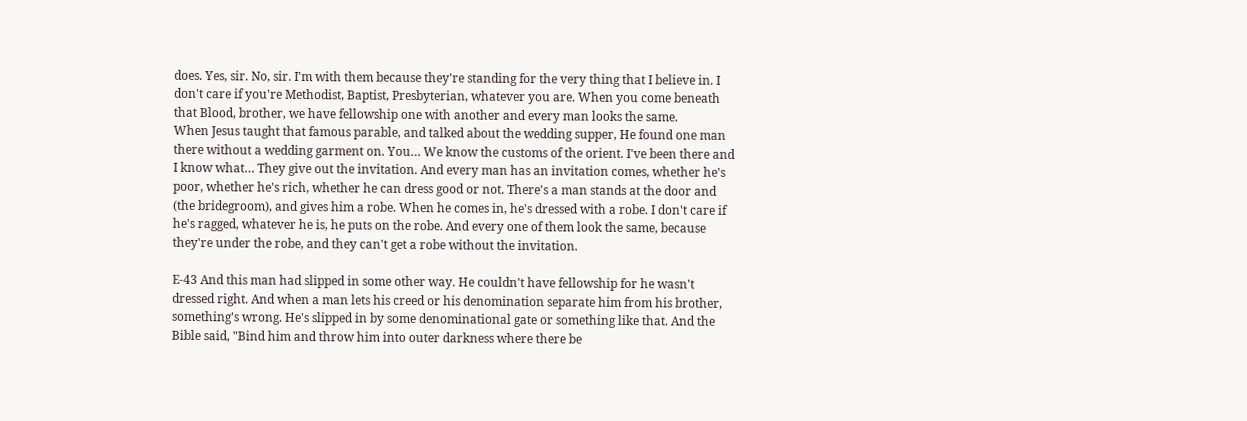does. Yes, sir. No, sir. I'm with them because they're standing for the very thing that I believe in. I don't care if you're Methodist, Baptist, Presbyterian, whatever you are. When you come beneath that Blood, brother, we have fellowship one with another and every man looks the same.
When Jesus taught that famous parable, and talked about the wedding supper, He found one man there without a wedding garment on. You… We know the customs of the orient. I've been there and I know what… They give out the invitation. And every man has an invitation comes, whether he's poor, whether he's rich, whether he can dress good or not. There's a man stands at the door and (the bridegroom), and gives him a robe. When he comes in, he's dressed with a robe. I don't care if he's ragged, whatever he is, he puts on the robe. And every one of them look the same, because they're under the robe, and they can't get a robe without the invitation.

E-43 And this man had slipped in some other way. He couldn't have fellowship for he wasn't dressed right. And when a man lets his creed or his denomination separate him from his brother, something's wrong. He's slipped in by some denominational gate or something like that. And the Bible said, "Bind him and throw him into outer darkness where there be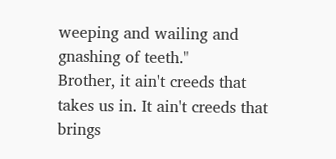weeping and wailing and gnashing of teeth."
Brother, it ain't creeds that takes us in. It ain't creeds that brings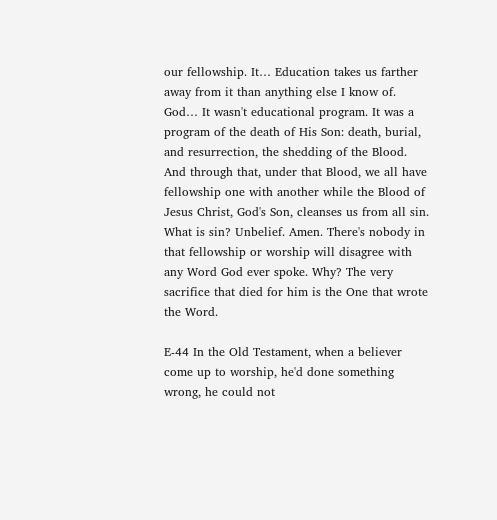our fellowship. It… Education takes us farther away from it than anything else I know of. God… It wasn't educational program. It was a program of the death of His Son: death, burial, and resurrection, the shedding of the Blood. And through that, under that Blood, we all have fellowship one with another while the Blood of Jesus Christ, God's Son, cleanses us from all sin.
What is sin? Unbelief. Amen. There's nobody in that fellowship or worship will disagree with any Word God ever spoke. Why? The very sacrifice that died for him is the One that wrote the Word.

E-44 In the Old Testament, when a believer come up to worship, he'd done something wrong, he could not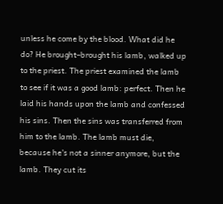unless he come by the blood. What did he do? He brought–brought his lamb, walked up to the priest. The priest examined the lamb to see if it was a good lamb: perfect. Then he laid his hands upon the lamb and confessed his sins. Then the sins was transferred from him to the lamb. The lamb must die, because he's not a sinner anymore, but the lamb. They cut its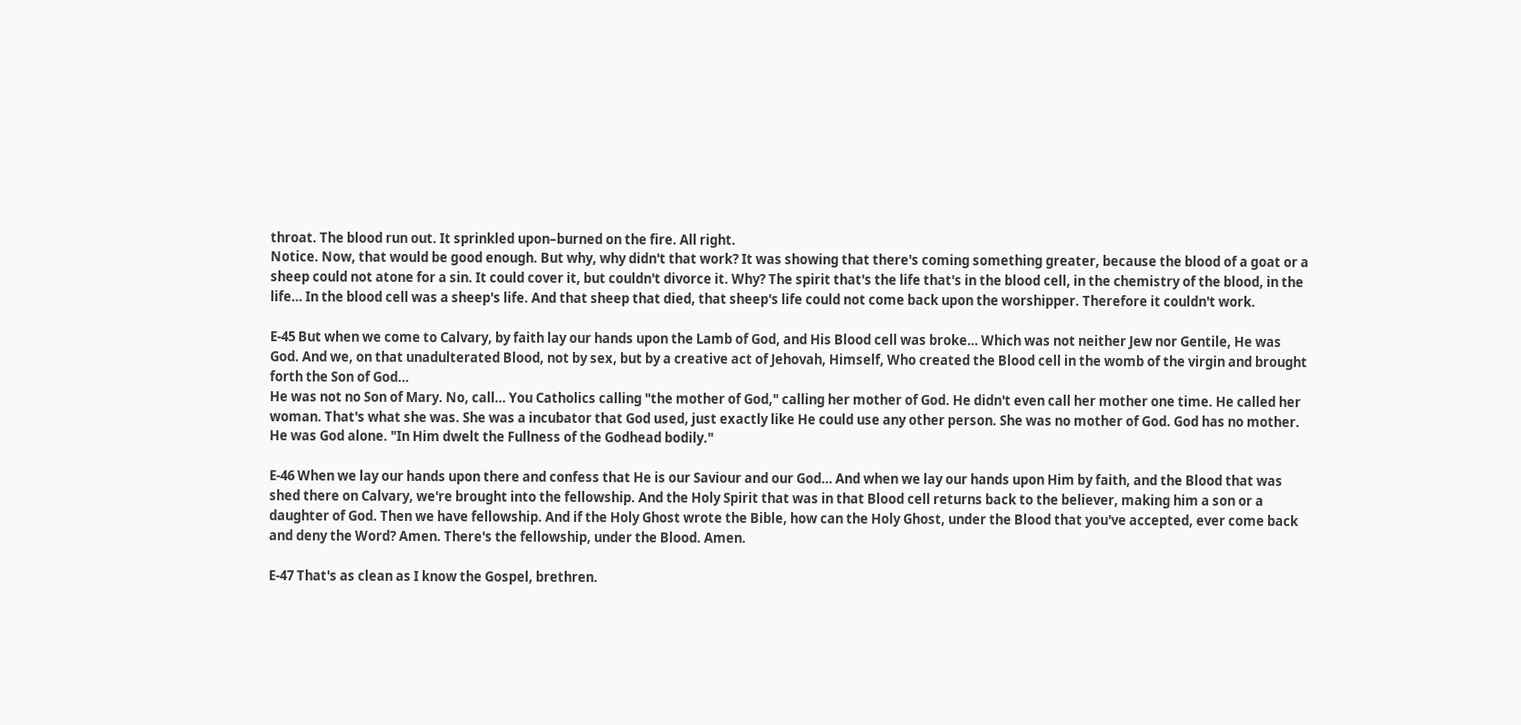throat. The blood run out. It sprinkled upon–burned on the fire. All right.
Notice. Now, that would be good enough. But why, why didn't that work? It was showing that there's coming something greater, because the blood of a goat or a sheep could not atone for a sin. It could cover it, but couldn't divorce it. Why? The spirit that's the life that's in the blood cell, in the chemistry of the blood, in the life… In the blood cell was a sheep's life. And that sheep that died, that sheep's life could not come back upon the worshipper. Therefore it couldn't work.

E-45 But when we come to Calvary, by faith lay our hands upon the Lamb of God, and His Blood cell was broke… Which was not neither Jew nor Gentile, He was God. And we, on that unadulterated Blood, not by sex, but by a creative act of Jehovah, Himself, Who created the Blood cell in the womb of the virgin and brought forth the Son of God…
He was not no Son of Mary. No, call… You Catholics calling "the mother of God," calling her mother of God. He didn't even call her mother one time. He called her woman. That's what she was. She was a incubator that God used, just exactly like He could use any other person. She was no mother of God. God has no mother. He was God alone. "In Him dwelt the Fullness of the Godhead bodily."

E-46 When we lay our hands upon there and confess that He is our Saviour and our God… And when we lay our hands upon Him by faith, and the Blood that was shed there on Calvary, we're brought into the fellowship. And the Holy Spirit that was in that Blood cell returns back to the believer, making him a son or a daughter of God. Then we have fellowship. And if the Holy Ghost wrote the Bible, how can the Holy Ghost, under the Blood that you've accepted, ever come back and deny the Word? Amen. There's the fellowship, under the Blood. Amen.

E-47 That's as clean as I know the Gospel, brethren.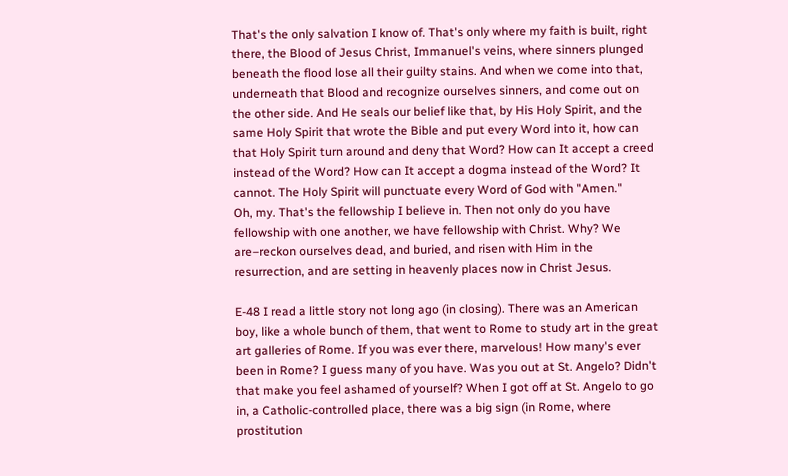That's the only salvation I know of. That's only where my faith is built, right there, the Blood of Jesus Christ, Immanuel's veins, where sinners plunged beneath the flood lose all their guilty stains. And when we come into that, underneath that Blood and recognize ourselves sinners, and come out on the other side. And He seals our belief like that, by His Holy Spirit, and the same Holy Spirit that wrote the Bible and put every Word into it, how can that Holy Spirit turn around and deny that Word? How can It accept a creed instead of the Word? How can It accept a dogma instead of the Word? It cannot. The Holy Spirit will punctuate every Word of God with "Amen."
Oh, my. That's the fellowship I believe in. Then not only do you have fellowship with one another, we have fellowship with Christ. Why? We are–reckon ourselves dead, and buried, and risen with Him in the resurrection, and are setting in heavenly places now in Christ Jesus.

E-48 I read a little story not long ago (in closing). There was an American boy, like a whole bunch of them, that went to Rome to study art in the great art galleries of Rome. If you was ever there, marvelous! How many's ever been in Rome? I guess many of you have. Was you out at St. Angelo? Didn't that make you feel ashamed of yourself? When I got off at St. Angelo to go in, a Catholic-controlled place, there was a big sign (in Rome, where prostitution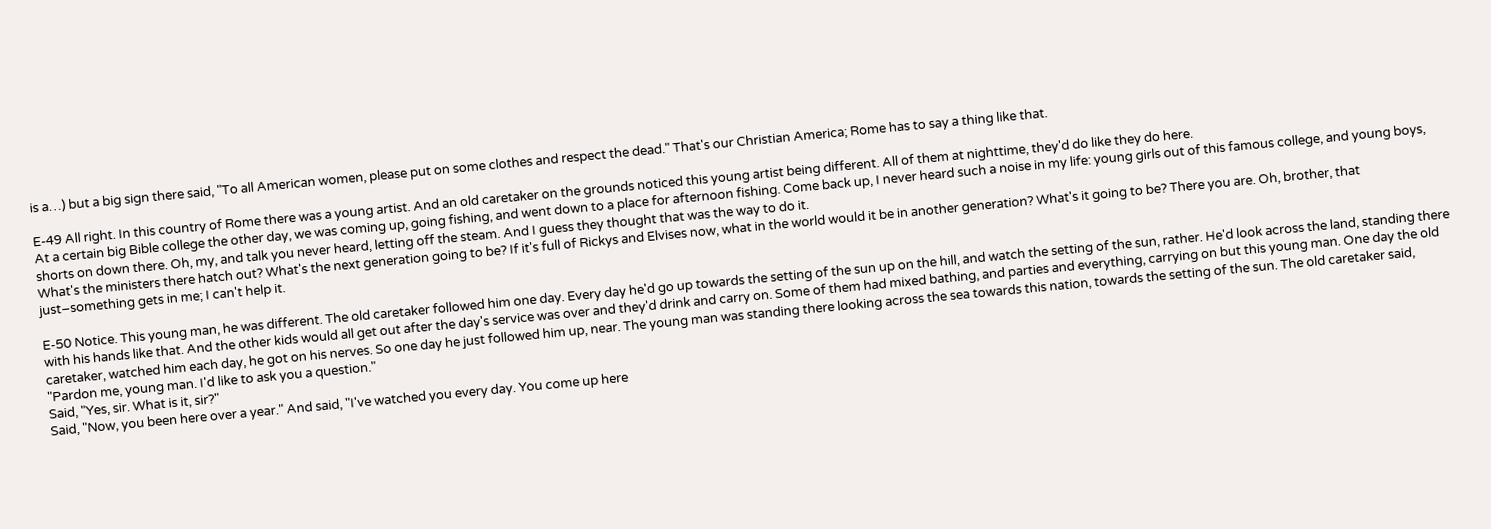is a…) but a big sign there said, "To all American women, please put on some clothes and respect the dead." That's our Christian America; Rome has to say a thing like that.

E-49 All right. In this country of Rome there was a young artist. And an old caretaker on the grounds noticed this young artist being different. All of them at nighttime, they'd do like they do here.
At a certain big Bible college the other day, we was coming up, going fishing, and went down to a place for afternoon fishing. Come back up, I never heard such a noise in my life: young girls out of this famous college, and young boys, shorts on down there. Oh, my, and talk you never heard, letting off the steam. And I guess they thought that was the way to do it.
What's the ministers there hatch out? What's the next generation going to be? If it's full of Rickys and Elvises now, what in the world would it be in another generation? What's it going to be? There you are. Oh, brother, that just–something gets in me; I can't help it.

E-50 Notice. This young man, he was different. The old caretaker followed him one day. Every day he'd go up towards the setting of the sun up on the hill, and watch the setting of the sun, rather. He'd look across the land, standing there with his hands like that. And the other kids would all get out after the day's service was over and they'd drink and carry on. Some of them had mixed bathing, and parties and everything, carrying on but this young man. One day the old caretaker, watched him each day, he got on his nerves. So one day he just followed him up, near. The young man was standing there looking across the sea towards this nation, towards the setting of the sun. The old caretaker said, "Pardon me, young man. I'd like to ask you a question."
Said, "Yes, sir. What is it, sir?"
Said, "Now, you been here over a year." And said, "I've watched you every day. You come up here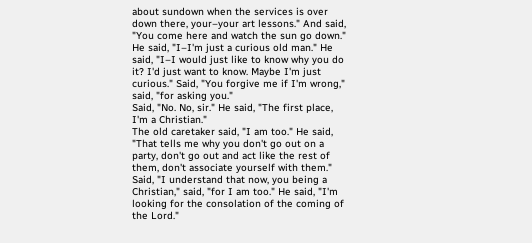about sundown when the services is over down there, your–your art lessons." And said, "You come here and watch the sun go down." He said, "I–I'm just a curious old man." He said, "I–I would just like to know why you do it? I'd just want to know. Maybe I'm just curious." Said, "You forgive me if I'm wrong," said, "for asking you."
Said, "No. No, sir." He said, "The first place, I'm a Christian."
The old caretaker said, "I am too." He said, "That tells me why you don't go out on a party, don't go out and act like the rest of them, don't associate yourself with them." Said, "I understand that now, you being a Christian," said, "for I am too." He said, "I'm looking for the consolation of the coming of the Lord."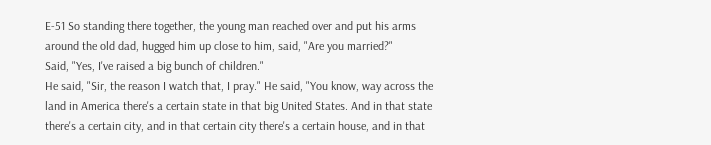E-51 So standing there together, the young man reached over and put his arms around the old dad, hugged him up close to him, said, "Are you married?"
Said, "Yes, I've raised a big bunch of children."
He said, "Sir, the reason I watch that, I pray." He said, "You know, way across the land in America there's a certain state in that big United States. And in that state there's a certain city, and in that certain city there's a certain house, and in that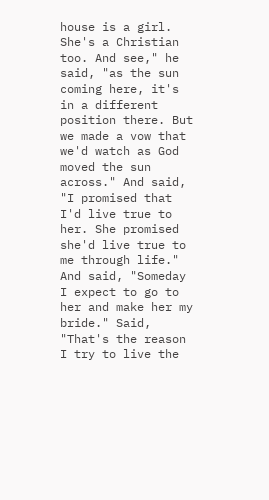house is a girl. She's a Christian too. And see," he said, "as the sun coming here, it's in a different position there. But we made a vow that we'd watch as God moved the sun across." And said, "I promised that I'd live true to her. She promised she'd live true to me through life." And said, "Someday I expect to go to her and make her my bride." Said, "That's the reason I try to live the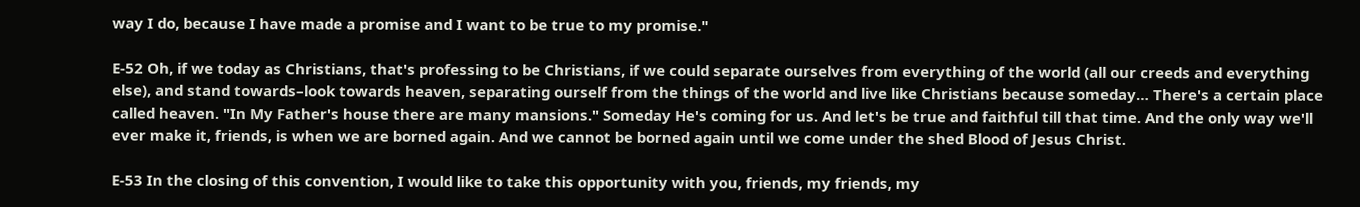way I do, because I have made a promise and I want to be true to my promise."

E-52 Oh, if we today as Christians, that's professing to be Christians, if we could separate ourselves from everything of the world (all our creeds and everything else), and stand towards–look towards heaven, separating ourself from the things of the world and live like Christians because someday… There's a certain place called heaven. "In My Father's house there are many mansions." Someday He's coming for us. And let's be true and faithful till that time. And the only way we'll ever make it, friends, is when we are borned again. And we cannot be borned again until we come under the shed Blood of Jesus Christ.

E-53 In the closing of this convention, I would like to take this opportunity with you, friends, my friends, my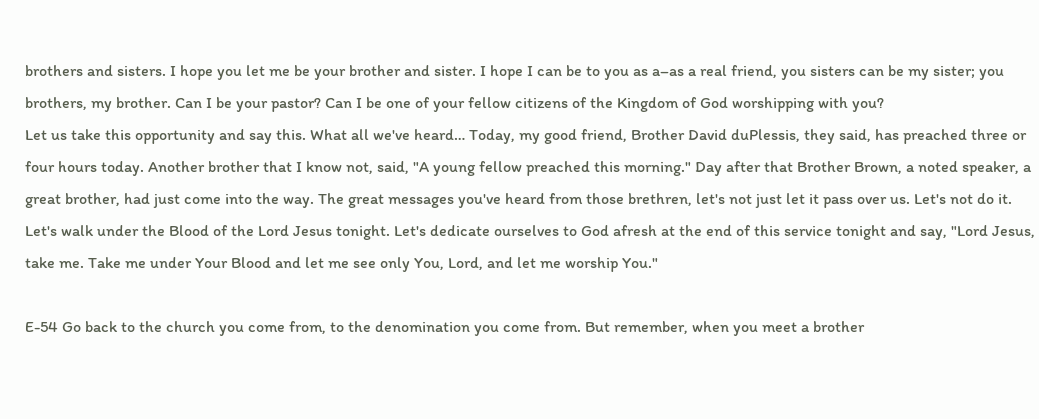brothers and sisters. I hope you let me be your brother and sister. I hope I can be to you as a–as a real friend, you sisters can be my sister; you brothers, my brother. Can I be your pastor? Can I be one of your fellow citizens of the Kingdom of God worshipping with you?
Let us take this opportunity and say this. What all we've heard… Today, my good friend, Brother David duPlessis, they said, has preached three or four hours today. Another brother that I know not, said, "A young fellow preached this morning." Day after that Brother Brown, a noted speaker, a great brother, had just come into the way. The great messages you've heard from those brethren, let's not just let it pass over us. Let's not do it. Let's walk under the Blood of the Lord Jesus tonight. Let's dedicate ourselves to God afresh at the end of this service tonight and say, "Lord Jesus, take me. Take me under Your Blood and let me see only You, Lord, and let me worship You."

E-54 Go back to the church you come from, to the denomination you come from. But remember, when you meet a brother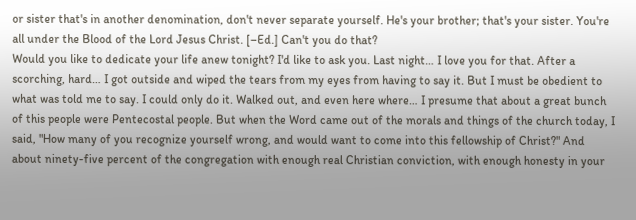or sister that's in another denomination, don't never separate yourself. He's your brother; that's your sister. You're all under the Blood of the Lord Jesus Christ. [–Ed.] Can't you do that?
Would you like to dedicate your life anew tonight? I'd like to ask you. Last night… I love you for that. After a scorching, hard… I got outside and wiped the tears from my eyes from having to say it. But I must be obedient to what was told me to say. I could only do it. Walked out, and even here where… I presume that about a great bunch of this people were Pentecostal people. But when the Word came out of the morals and things of the church today, I said, "How many of you recognize yourself wrong, and would want to come into this fellowship of Christ?" And about ninety-five percent of the congregation with enough real Christian conviction, with enough honesty in your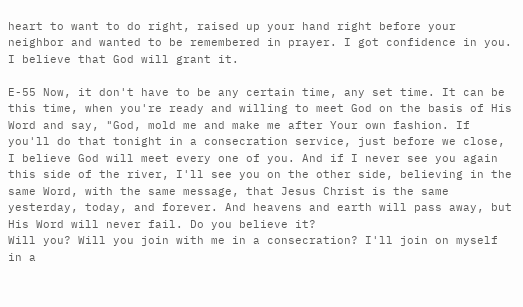heart to want to do right, raised up your hand right before your neighbor and wanted to be remembered in prayer. I got confidence in you. I believe that God will grant it.

E-55 Now, it don't have to be any certain time, any set time. It can be this time, when you're ready and willing to meet God on the basis of His Word and say, "God, mold me and make me after Your own fashion. If you'll do that tonight in a consecration service, just before we close, I believe God will meet every one of you. And if I never see you again this side of the river, I'll see you on the other side, believing in the same Word, with the same message, that Jesus Christ is the same yesterday, today, and forever. And heavens and earth will pass away, but His Word will never fail. Do you believe it?
Will you? Will you join with me in a consecration? I'll join on myself in a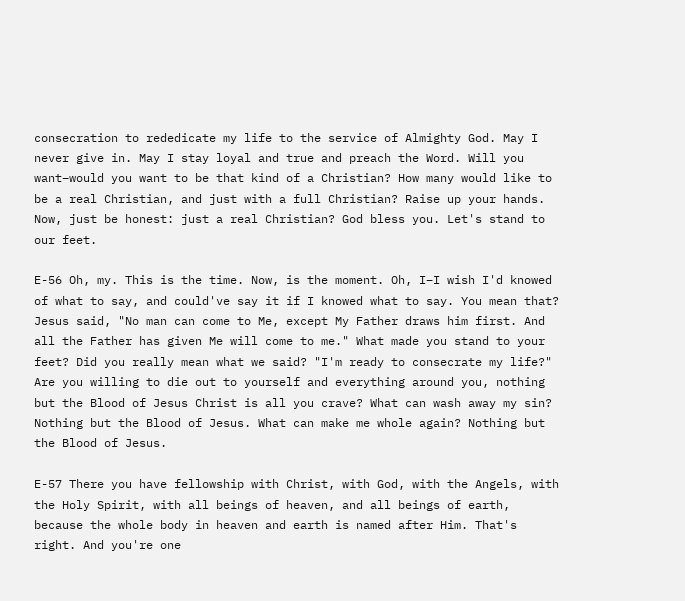consecration to rededicate my life to the service of Almighty God. May I never give in. May I stay loyal and true and preach the Word. Will you want–would you want to be that kind of a Christian? How many would like to be a real Christian, and just with a full Christian? Raise up your hands. Now, just be honest: just a real Christian? God bless you. Let's stand to our feet.

E-56 Oh, my. This is the time. Now, is the moment. Oh, I–I wish I'd knowed of what to say, and could've say it if I knowed what to say. You mean that? Jesus said, "No man can come to Me, except My Father draws him first. And all the Father has given Me will come to me." What made you stand to your feet? Did you really mean what we said? "I'm ready to consecrate my life?" Are you willing to die out to yourself and everything around you, nothing but the Blood of Jesus Christ is all you crave? What can wash away my sin? Nothing but the Blood of Jesus. What can make me whole again? Nothing but the Blood of Jesus.

E-57 There you have fellowship with Christ, with God, with the Angels, with the Holy Spirit, with all beings of heaven, and all beings of earth, because the whole body in heaven and earth is named after Him. That's right. And you're one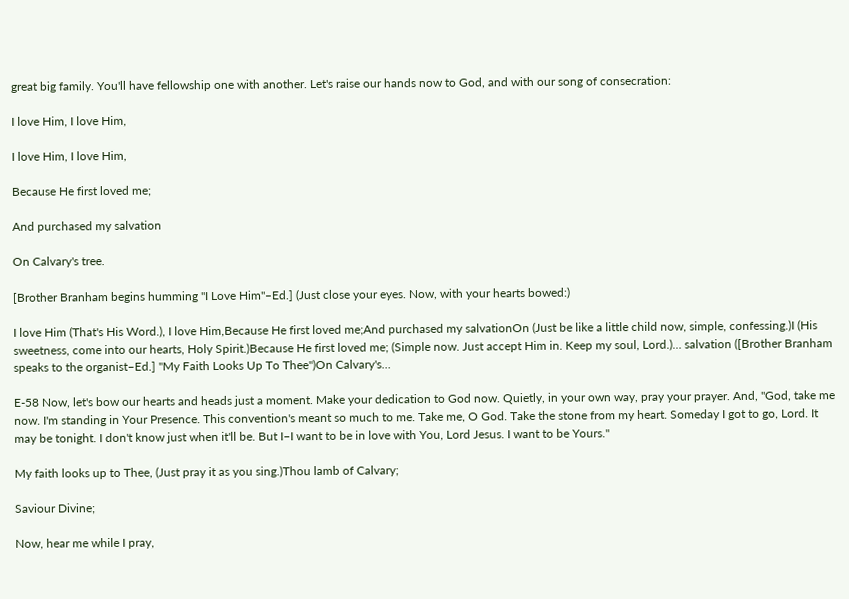great big family. You'll have fellowship one with another. Let's raise our hands now to God, and with our song of consecration:

I love Him, I love Him,

I love Him, I love Him,

Because He first loved me;

And purchased my salvation

On Calvary's tree.

[Brother Branham begins humming "I Love Him"–Ed.] (Just close your eyes. Now, with your hearts bowed:)

I love Him (That's His Word.), I love Him,Because He first loved me;And purchased my salvationOn (Just be like a little child now, simple, confessing.)I (His sweetness, come into our hearts, Holy Spirit.)Because He first loved me; (Simple now. Just accept Him in. Keep my soul, Lord.)… salvation ([Brother Branham speaks to the organist–Ed.] "My Faith Looks Up To Thee")On Calvary's…

E-58 Now, let's bow our hearts and heads just a moment. Make your dedication to God now. Quietly, in your own way, pray your prayer. And, "God, take me now. I'm standing in Your Presence. This convention's meant so much to me. Take me, O God. Take the stone from my heart. Someday I got to go, Lord. It may be tonight. I don't know just when it'll be. But I–I want to be in love with You, Lord Jesus. I want to be Yours."

My faith looks up to Thee, (Just pray it as you sing.)Thou lamb of Calvary;

Saviour Divine;

Now, hear me while I pray,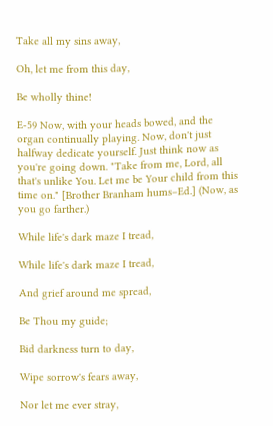Take all my sins away,

Oh, let me from this day,

Be wholly thine!

E-59 Now, with your heads bowed, and the organ continually playing. Now, don't just halfway dedicate yourself. Just think now as you're going down. "Take from me, Lord, all that's unlike You. Let me be Your child from this time on." [Brother Branham hums–Ed.] (Now, as you go farther.)

While life's dark maze I tread,

While life's dark maze I tread,

And grief around me spread,

Be Thou my guide;

Bid darkness turn to day,

Wipe sorrow's fears away,

Nor let me ever stray,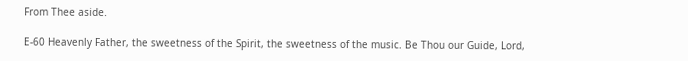From Thee aside.

E-60 Heavenly Father, the sweetness of the Spirit, the sweetness of the music. Be Thou our Guide, Lord,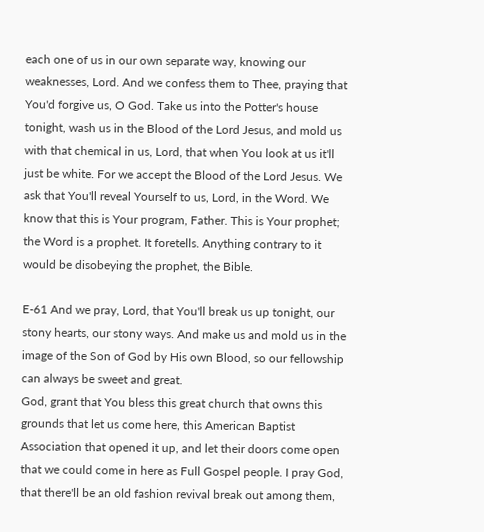each one of us in our own separate way, knowing our weaknesses, Lord. And we confess them to Thee, praying that You'd forgive us, O God. Take us into the Potter's house tonight, wash us in the Blood of the Lord Jesus, and mold us with that chemical in us, Lord, that when You look at us it'll just be white. For we accept the Blood of the Lord Jesus. We ask that You'll reveal Yourself to us, Lord, in the Word. We know that this is Your program, Father. This is Your prophet; the Word is a prophet. It foretells. Anything contrary to it would be disobeying the prophet, the Bible.

E-61 And we pray, Lord, that You'll break us up tonight, our stony hearts, our stony ways. And make us and mold us in the image of the Son of God by His own Blood, so our fellowship can always be sweet and great.
God, grant that You bless this great church that owns this grounds that let us come here, this American Baptist Association that opened it up, and let their doors come open that we could come in here as Full Gospel people. I pray God, that there'll be an old fashion revival break out among them,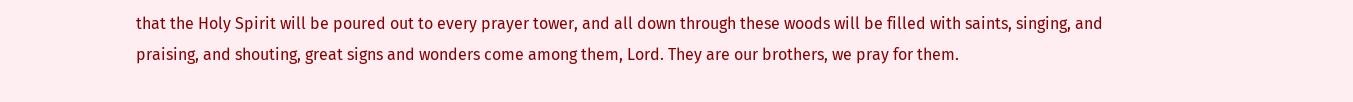that the Holy Spirit will be poured out to every prayer tower, and all down through these woods will be filled with saints, singing, and praising, and shouting, great signs and wonders come among them, Lord. They are our brothers, we pray for them.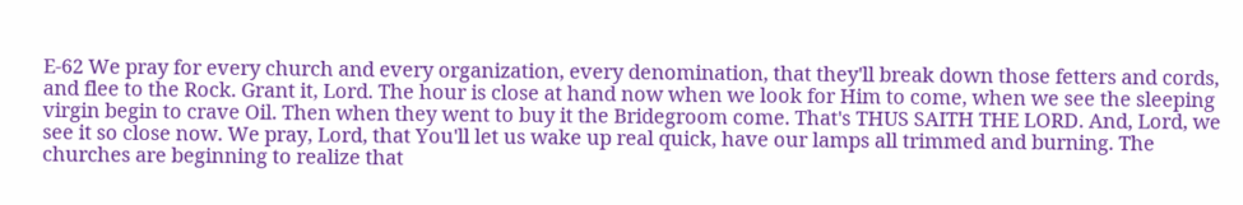E-62 We pray for every church and every organization, every denomination, that they'll break down those fetters and cords, and flee to the Rock. Grant it, Lord. The hour is close at hand now when we look for Him to come, when we see the sleeping virgin begin to crave Oil. Then when they went to buy it the Bridegroom come. That's THUS SAITH THE LORD. And, Lord, we see it so close now. We pray, Lord, that You'll let us wake up real quick, have our lamps all trimmed and burning. The churches are beginning to realize that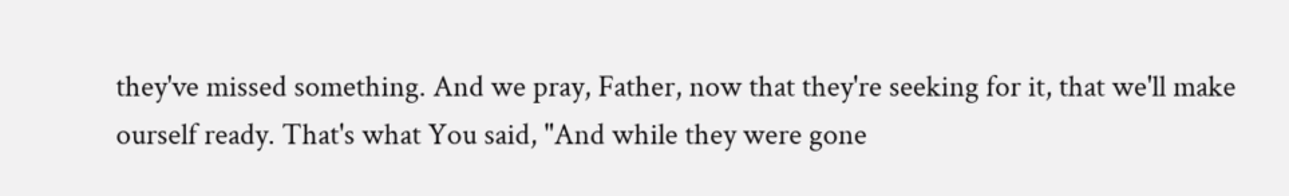they've missed something. And we pray, Father, now that they're seeking for it, that we'll make ourself ready. That's what You said, "And while they were gone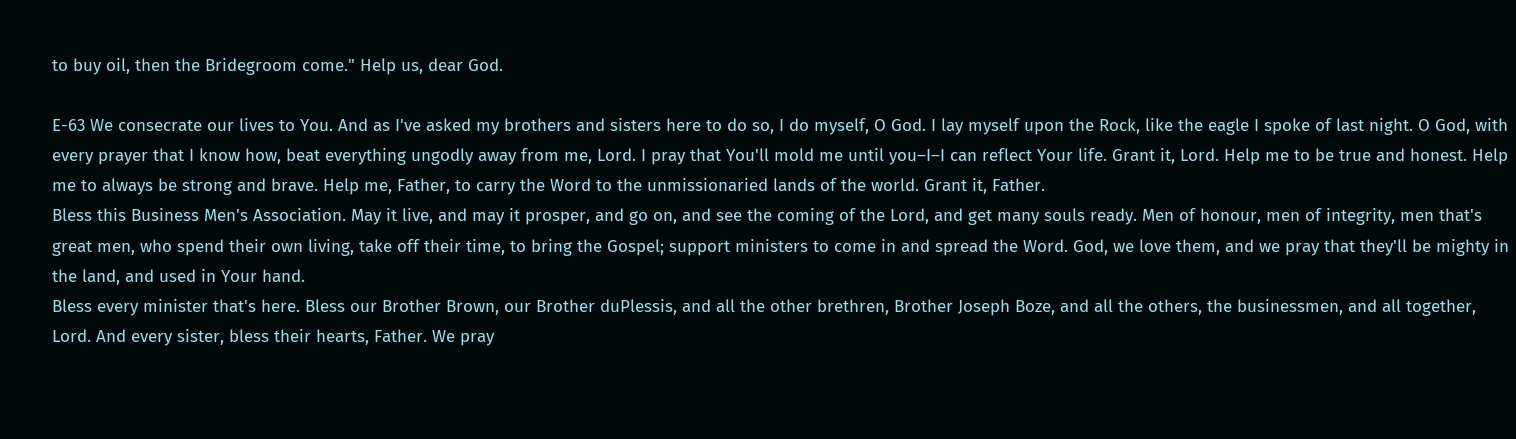to buy oil, then the Bridegroom come." Help us, dear God.

E-63 We consecrate our lives to You. And as I've asked my brothers and sisters here to do so, I do myself, O God. I lay myself upon the Rock, like the eagle I spoke of last night. O God, with every prayer that I know how, beat everything ungodly away from me, Lord. I pray that You'll mold me until you–I–I can reflect Your life. Grant it, Lord. Help me to be true and honest. Help me to always be strong and brave. Help me, Father, to carry the Word to the unmissionaried lands of the world. Grant it, Father.
Bless this Business Men's Association. May it live, and may it prosper, and go on, and see the coming of the Lord, and get many souls ready. Men of honour, men of integrity, men that's great men, who spend their own living, take off their time, to bring the Gospel; support ministers to come in and spread the Word. God, we love them, and we pray that they'll be mighty in the land, and used in Your hand.
Bless every minister that's here. Bless our Brother Brown, our Brother duPlessis, and all the other brethren, Brother Joseph Boze, and all the others, the businessmen, and all together, Lord. And every sister, bless their hearts, Father. We pray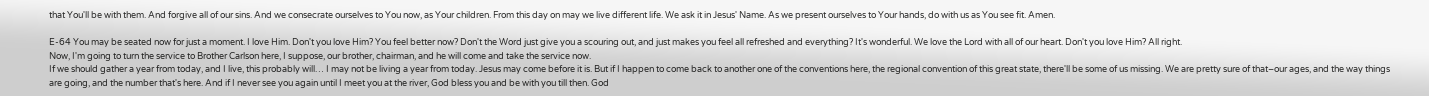that You'll be with them. And forgive all of our sins. And we consecrate ourselves to You now, as Your children. From this day on may we live different life. We ask it in Jesus' Name. As we present ourselves to Your hands, do with us as You see fit. Amen.

E-64 You may be seated now for just a moment. I love Him. Don't you love Him? You feel better now? Don't the Word just give you a scouring out, and just makes you feel all refreshed and everything? It's wonderful. We love the Lord with all of our heart. Don't you love Him? All right.
Now, I'm going to turn the service to Brother Carlson here, I suppose, our brother, chairman, and he will come and take the service now.
If we should gather a year from today, and I live, this probably will… I may not be living a year from today. Jesus may come before it is. But if I happen to come back to another one of the conventions here, the regional convention of this great state, there'll be some of us missing. We are pretty sure of that–our ages, and the way things are going, and the number that's here. And if I never see you again until I meet you at the river, God bless you and be with you till then. God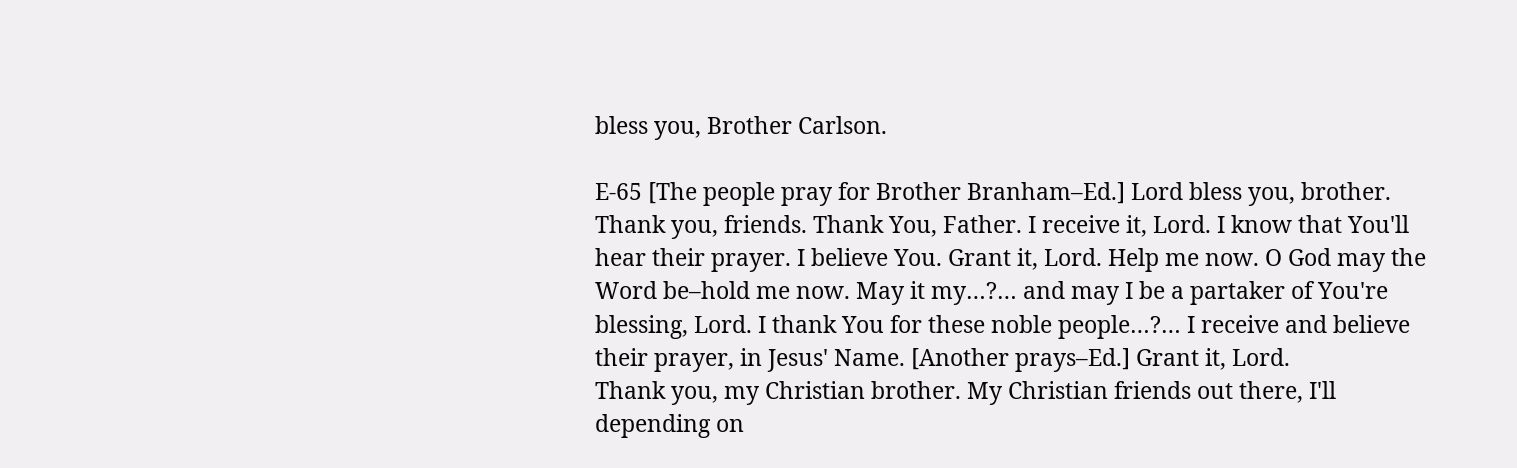bless you, Brother Carlson.

E-65 [The people pray for Brother Branham–Ed.] Lord bless you, brother. Thank you, friends. Thank You, Father. I receive it, Lord. I know that You'll hear their prayer. I believe You. Grant it, Lord. Help me now. O God may the Word be–hold me now. May it my…?… and may I be a partaker of You're blessing, Lord. I thank You for these noble people…?… I receive and believe their prayer, in Jesus' Name. [Another prays–Ed.] Grant it, Lord.
Thank you, my Christian brother. My Christian friends out there, I'll depending on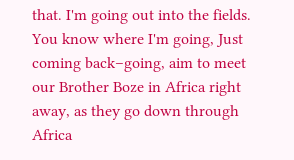that. I'm going out into the fields. You know where I'm going, Just coming back–going, aim to meet our Brother Boze in Africa right away, as they go down through Africa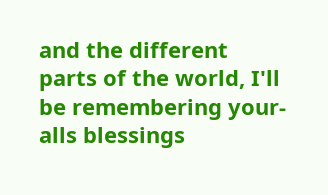and the different parts of the world, I'll be remembering your-alls blessings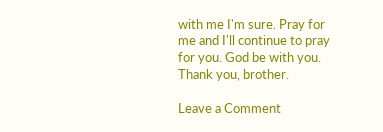with me I'm sure. Pray for me and I'll continue to pray for you. God be with you. Thank you, brother.

Leave a Comment